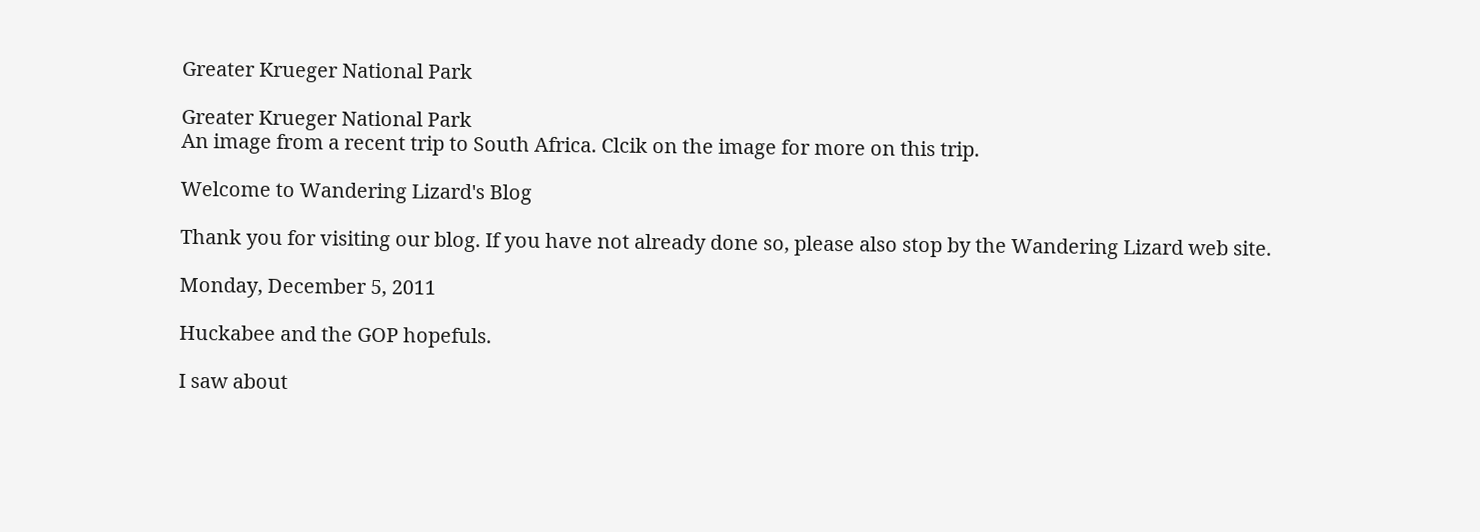Greater Krueger National Park

Greater Krueger National Park
An image from a recent trip to South Africa. Clcik on the image for more on this trip.

Welcome to Wandering Lizard's Blog

Thank you for visiting our blog. If you have not already done so, please also stop by the Wandering Lizard web site.

Monday, December 5, 2011

Huckabee and the GOP hopefuls.

I saw about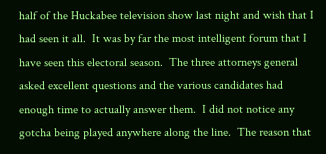half of the Huckabee television show last night and wish that I had seen it all.  It was by far the most intelligent forum that I have seen this electoral season.  The three attorneys general asked excellent questions and the various candidates had enough time to actually answer them.  I did not notice any gotcha being played anywhere along the line.  The reason that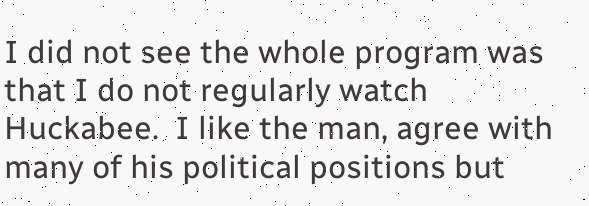I did not see the whole program was that I do not regularly watch Huckabee.  I like the man, agree with many of his political positions but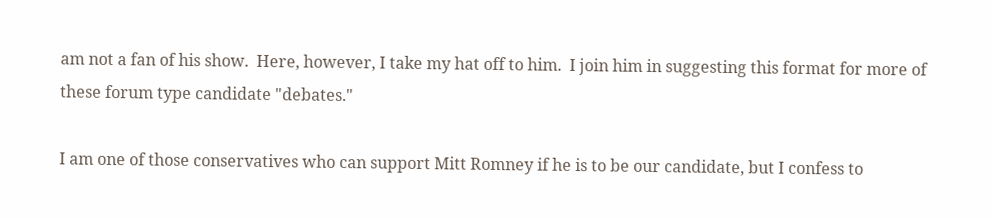am not a fan of his show.  Here, however, I take my hat off to him.  I join him in suggesting this format for more of these forum type candidate "debates."

I am one of those conservatives who can support Mitt Romney if he is to be our candidate, but I confess to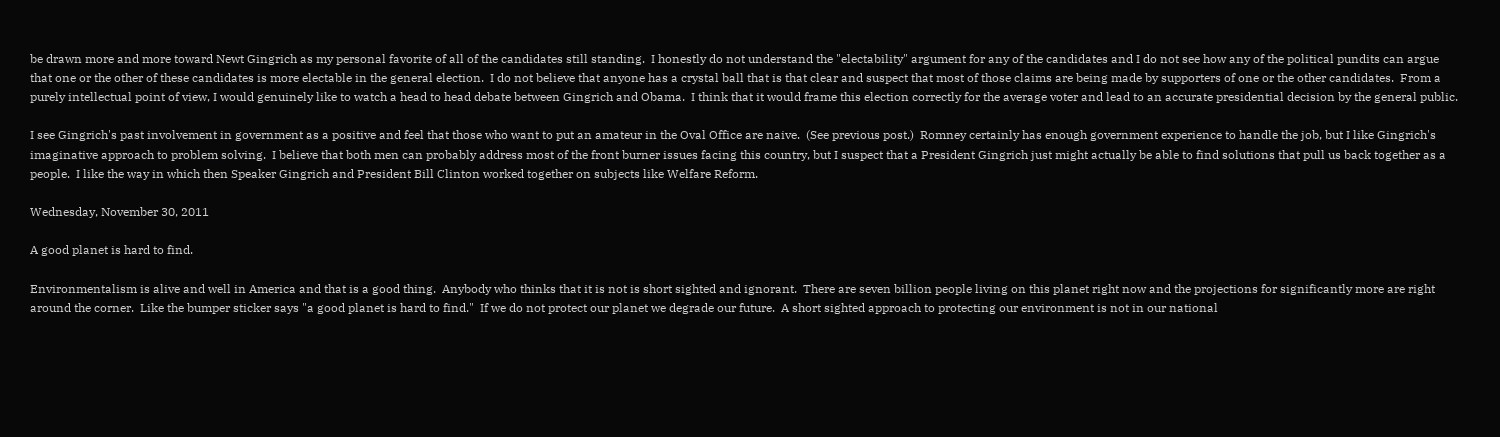be drawn more and more toward Newt Gingrich as my personal favorite of all of the candidates still standing.  I honestly do not understand the "electability" argument for any of the candidates and I do not see how any of the political pundits can argue that one or the other of these candidates is more electable in the general election.  I do not believe that anyone has a crystal ball that is that clear and suspect that most of those claims are being made by supporters of one or the other candidates.  From a purely intellectual point of view, I would genuinely like to watch a head to head debate between Gingrich and Obama.  I think that it would frame this election correctly for the average voter and lead to an accurate presidential decision by the general public.

I see Gingrich's past involvement in government as a positive and feel that those who want to put an amateur in the Oval Office are naive.  (See previous post.)  Romney certainly has enough government experience to handle the job, but I like Gingrich's imaginative approach to problem solving.  I believe that both men can probably address most of the front burner issues facing this country, but I suspect that a President Gingrich just might actually be able to find solutions that pull us back together as a people.  I like the way in which then Speaker Gingrich and President Bill Clinton worked together on subjects like Welfare Reform.

Wednesday, November 30, 2011

A good planet is hard to find.

Environmentalism is alive and well in America and that is a good thing.  Anybody who thinks that it is not is short sighted and ignorant.  There are seven billion people living on this planet right now and the projections for significantly more are right around the corner.  Like the bumper sticker says "a good planet is hard to find."  If we do not protect our planet we degrade our future.  A short sighted approach to protecting our environment is not in our national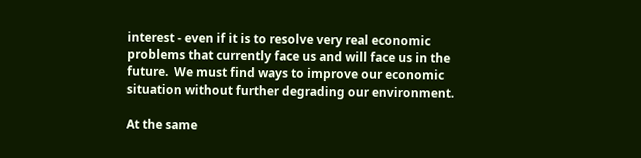interest - even if it is to resolve very real economic problems that currently face us and will face us in the future.  We must find ways to improve our economic situation without further degrading our environment.

At the same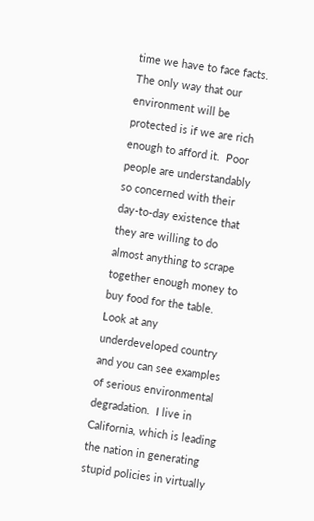time we have to face facts.  The only way that our environment will be protected is if we are rich enough to afford it.  Poor people are understandably so concerned with their day-to-day existence that they are willing to do almost anything to scrape together enough money to buy food for the table.  Look at any underdeveloped country and you can see examples of serious environmental degradation.  I live in California, which is leading the nation in generating stupid policies in virtually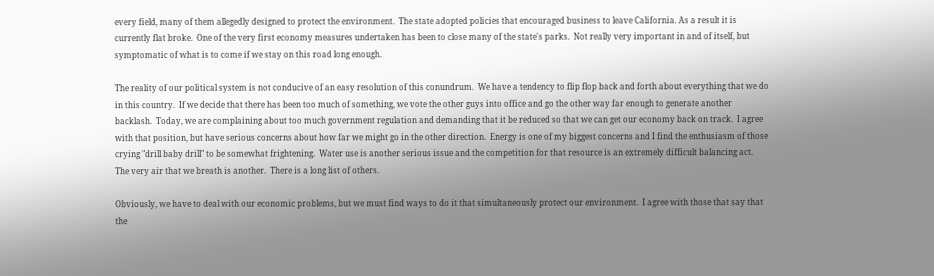every field, many of them allegedly designed to protect the environment.  The state adopted policies that encouraged business to leave California. As a result it is currently flat broke.  One of the very first economy measures undertaken has been to close many of the state's parks.  Not really very important in and of itself, but symptomatic of what is to come if we stay on this road long enough.

The reality of our political system is not conducive of an easy resolution of this conundrum.  We have a tendency to flip flop back and forth about everything that we do in this country.  If we decide that there has been too much of something, we vote the other guys into office and go the other way far enough to generate another backlash.  Today, we are complaining about too much government regulation and demanding that it be reduced so that we can get our economy back on track.  I agree with that position, but have serious concerns about how far we might go in the other direction.  Energy is one of my biggest concerns and I find the enthusiasm of those crying "drill baby drill" to be somewhat frightening.  Water use is another serious issue and the competition for that resource is an extremely difficult balancing act.  The very air that we breath is another.  There is a long list of others.

Obviously, we have to deal with our economic problems, but we must find ways to do it that simultaneously protect our environment.  I agree with those that say that the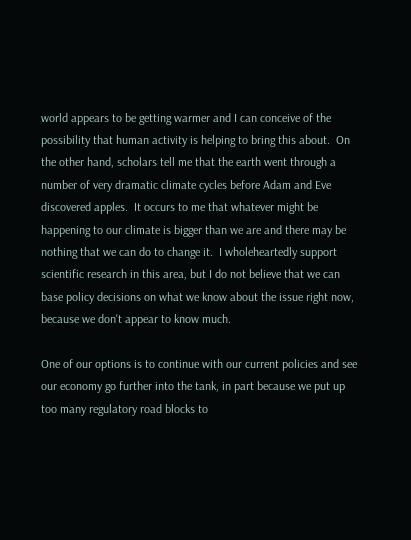world appears to be getting warmer and I can conceive of the possibility that human activity is helping to bring this about.  On the other hand, scholars tell me that the earth went through a number of very dramatic climate cycles before Adam and Eve discovered apples.  It occurs to me that whatever might be happening to our climate is bigger than we are and there may be nothing that we can do to change it.  I wholeheartedly support scientific research in this area, but I do not believe that we can base policy decisions on what we know about the issue right now, because we don't appear to know much.

One of our options is to continue with our current policies and see our economy go further into the tank, in part because we put up too many regulatory road blocks to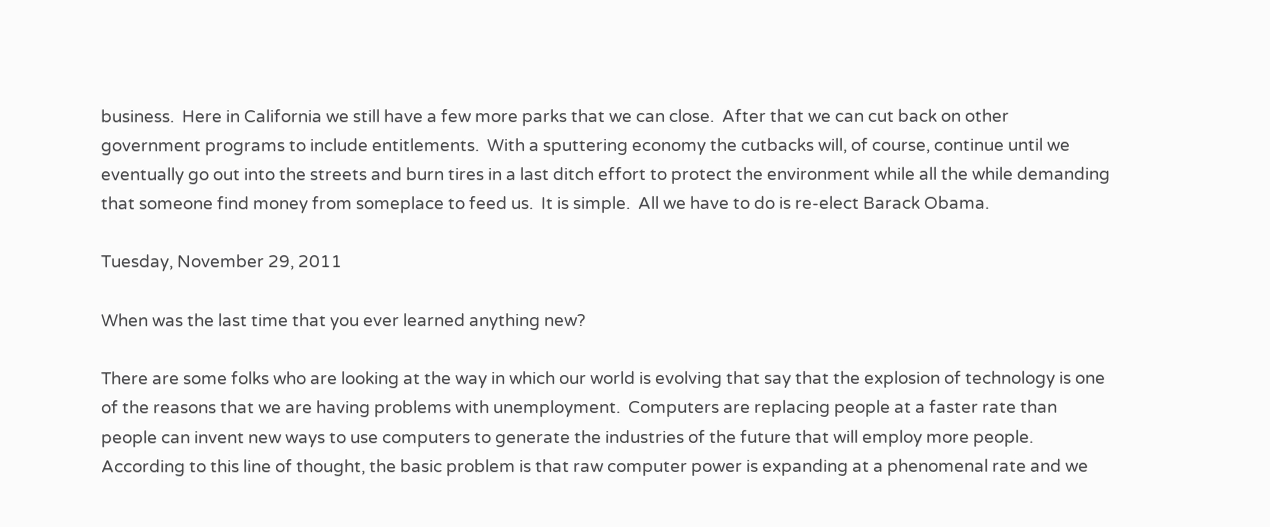business.  Here in California we still have a few more parks that we can close.  After that we can cut back on other government programs to include entitlements.  With a sputtering economy the cutbacks will, of course, continue until we eventually go out into the streets and burn tires in a last ditch effort to protect the environment while all the while demanding that someone find money from someplace to feed us.  It is simple.  All we have to do is re-elect Barack Obama.

Tuesday, November 29, 2011

When was the last time that you ever learned anything new?

There are some folks who are looking at the way in which our world is evolving that say that the explosion of technology is one of the reasons that we are having problems with unemployment.  Computers are replacing people at a faster rate than people can invent new ways to use computers to generate the industries of the future that will employ more people.  According to this line of thought, the basic problem is that raw computer power is expanding at a phenomenal rate and we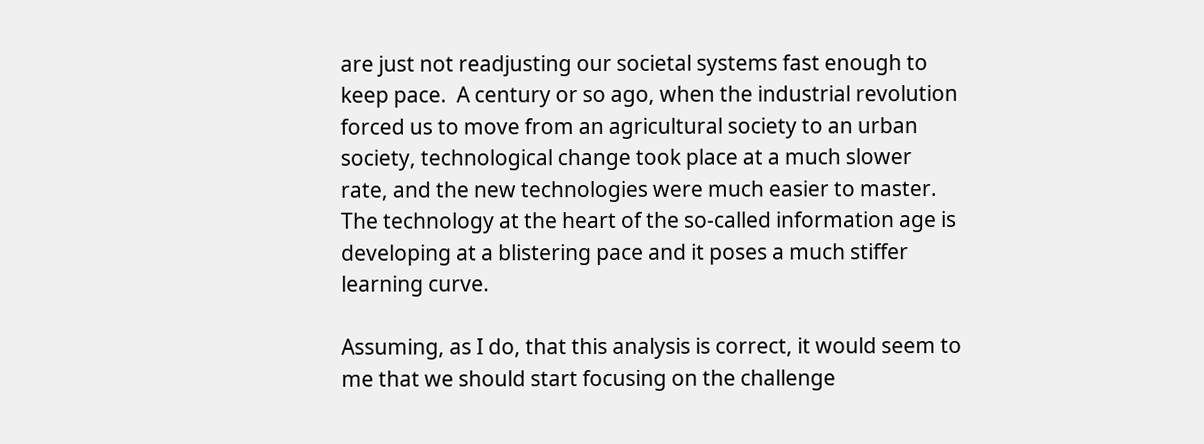are just not readjusting our societal systems fast enough to keep pace.  A century or so ago, when the industrial revolution forced us to move from an agricultural society to an urban society, technological change took place at a much slower rate, and the new technologies were much easier to master.  The technology at the heart of the so-called information age is developing at a blistering pace and it poses a much stiffer learning curve.

Assuming, as I do, that this analysis is correct, it would seem to me that we should start focusing on the challenge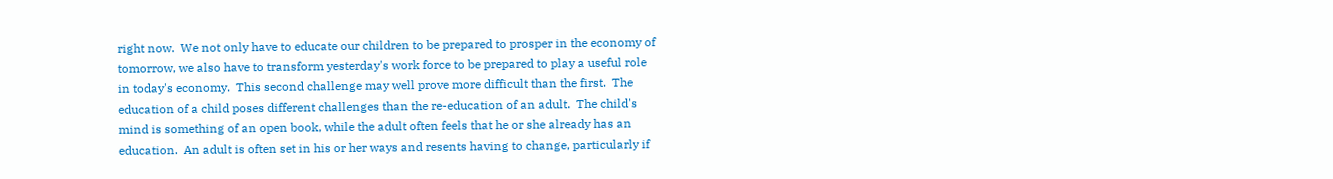right now.  We not only have to educate our children to be prepared to prosper in the economy of tomorrow, we also have to transform yesterday's work force to be prepared to play a useful role in today's economy.  This second challenge may well prove more difficult than the first.  The education of a child poses different challenges than the re-education of an adult.  The child's mind is something of an open book, while the adult often feels that he or she already has an education.  An adult is often set in his or her ways and resents having to change, particularly if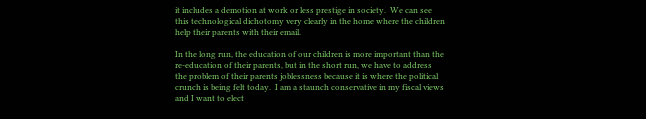it includes a demotion at work or less prestige in society.  We can see this technological dichotomy very clearly in the home where the children help their parents with their email.

In the long run, the education of our children is more important than the re-education of their parents, but in the short run, we have to address the problem of their parents joblessness because it is where the political crunch is being felt today.  I am a staunch conservative in my fiscal views and I want to elect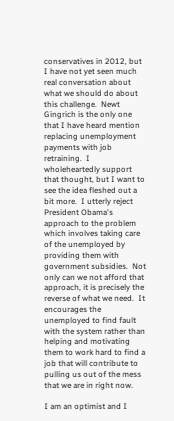conservatives in 2012, but I have not yet seen much real conversation about what we should do about this challenge.  Newt Gingrich is the only one that I have heard mention replacing unemployment payments with job retraining.  I wholeheartedly support that thought, but I want to see the idea fleshed out a bit more.  I utterly reject President Obama's approach to the problem which involves taking care of the unemployed by providing them with government subsidies.  Not only can we not afford that approach, it is precisely the reverse of what we need.  It encourages the unemployed to find fault with the system rather than helping and motivating them to work hard to find a job that will contribute to pulling us out of the mess that we are in right now.

I am an optimist and I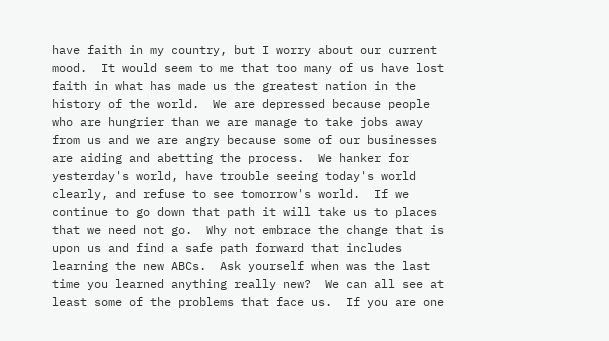have faith in my country, but I worry about our current mood.  It would seem to me that too many of us have lost faith in what has made us the greatest nation in the history of the world.  We are depressed because people who are hungrier than we are manage to take jobs away from us and we are angry because some of our businesses are aiding and abetting the process.  We hanker for yesterday's world, have trouble seeing today's world clearly, and refuse to see tomorrow's world.  If we continue to go down that path it will take us to places that we need not go.  Why not embrace the change that is upon us and find a safe path forward that includes learning the new ABCs.  Ask yourself when was the last time you learned anything really new?  We can all see at least some of the problems that face us.  If you are one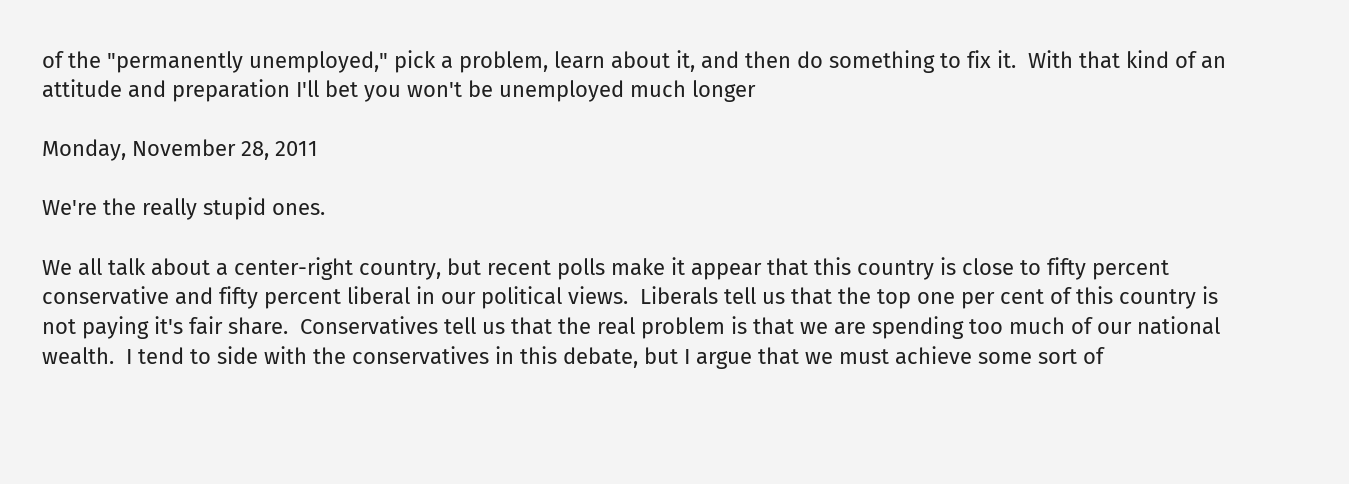of the "permanently unemployed," pick a problem, learn about it, and then do something to fix it.  With that kind of an attitude and preparation I'll bet you won't be unemployed much longer

Monday, November 28, 2011

We're the really stupid ones.

We all talk about a center-right country, but recent polls make it appear that this country is close to fifty percent conservative and fifty percent liberal in our political views.  Liberals tell us that the top one per cent of this country is not paying it's fair share.  Conservatives tell us that the real problem is that we are spending too much of our national wealth.  I tend to side with the conservatives in this debate, but I argue that we must achieve some sort of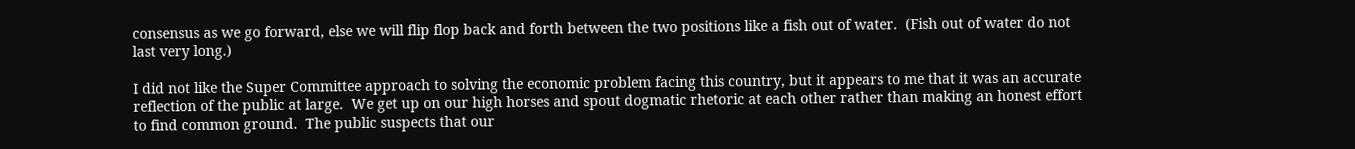consensus as we go forward, else we will flip flop back and forth between the two positions like a fish out of water.  (Fish out of water do not last very long.)

I did not like the Super Committee approach to solving the economic problem facing this country, but it appears to me that it was an accurate reflection of the public at large.  We get up on our high horses and spout dogmatic rhetoric at each other rather than making an honest effort to find common ground.  The public suspects that our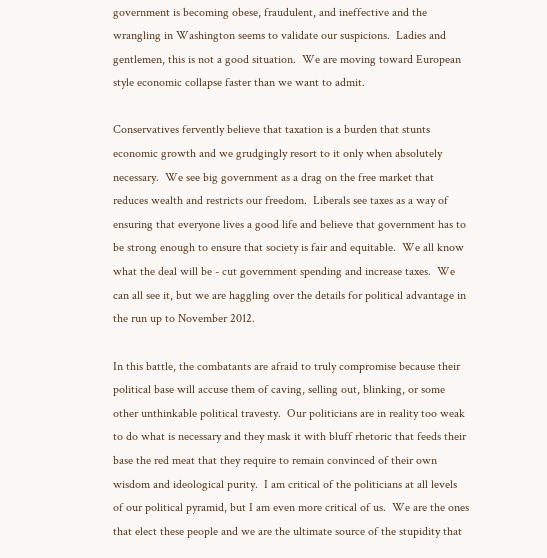government is becoming obese, fraudulent, and ineffective and the wrangling in Washington seems to validate our suspicions.  Ladies and gentlemen, this is not a good situation.  We are moving toward European style economic collapse faster than we want to admit.

Conservatives fervently believe that taxation is a burden that stunts economic growth and we grudgingly resort to it only when absolutely necessary.  We see big government as a drag on the free market that reduces wealth and restricts our freedom.  Liberals see taxes as a way of ensuring that everyone lives a good life and believe that government has to be strong enough to ensure that society is fair and equitable.  We all know what the deal will be - cut government spending and increase taxes.  We can all see it, but we are haggling over the details for political advantage in the run up to November 2012.

In this battle, the combatants are afraid to truly compromise because their political base will accuse them of caving, selling out, blinking, or some other unthinkable political travesty.  Our politicians are in reality too weak to do what is necessary and they mask it with bluff rhetoric that feeds their base the red meat that they require to remain convinced of their own wisdom and ideological purity.  I am critical of the politicians at all levels of our political pyramid, but I am even more critical of us.  We are the ones that elect these people and we are the ultimate source of the stupidity that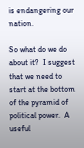is endangering our nation.

So what do we do about it?  I suggest that we need to start at the bottom of the pyramid of political power.  A useful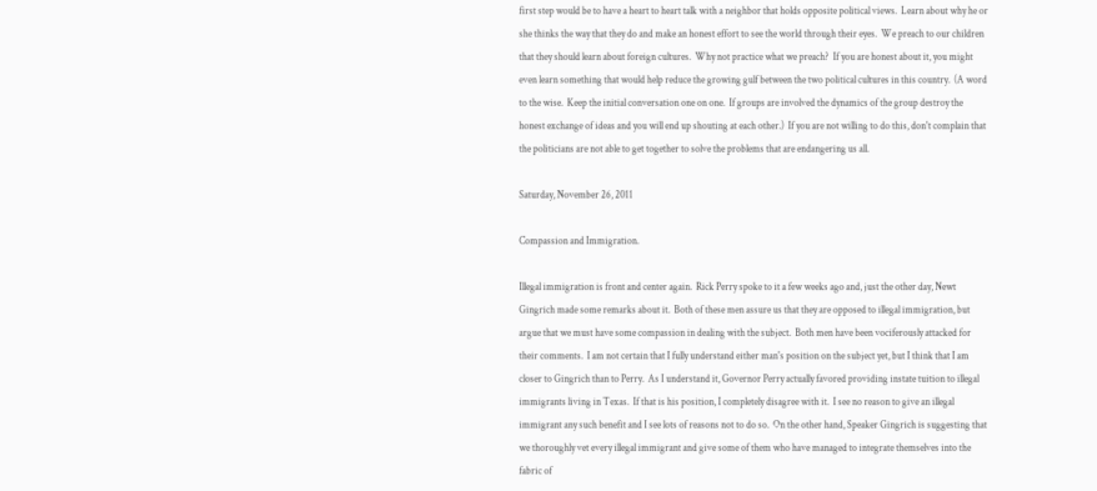first step would be to have a heart to heart talk with a neighbor that holds opposite political views.  Learn about why he or she thinks the way that they do and make an honest effort to see the world through their eyes.  We preach to our children that they should learn about foreign cultures.  Why not practice what we preach?  If you are honest about it, you might even learn something that would help reduce the growing gulf between the two political cultures in this country.  (A word to the wise.  Keep the initial conversation one on one.  If groups are involved the dynamics of the group destroy the honest exchange of ideas and you will end up shouting at each other.)  If you are not willing to do this, don't complain that the politicians are not able to get together to solve the problems that are endangering us all.

Saturday, November 26, 2011

Compassion and Immigration.

Illegal immigration is front and center again.  Rick Perry spoke to it a few weeks ago and, just the other day, Newt Gingrich made some remarks about it.  Both of these men assure us that they are opposed to illegal immigration, but argue that we must have some compassion in dealing with the subject.  Both men have been vociferously attacked for their comments.  I am not certain that I fully understand either man's position on the subject yet, but I think that I am closer to Gingrich than to Perry.  As I understand it, Governor Perry actually favored providing instate tuition to illegal immigrants living in Texas.  If that is his position, I completely disagree with it.  I see no reason to give an illegal immigrant any such benefit and I see lots of reasons not to do so.  On the other hand, Speaker Gingrich is suggesting that we thoroughly vet every illegal immigrant and give some of them who have managed to integrate themselves into the fabric of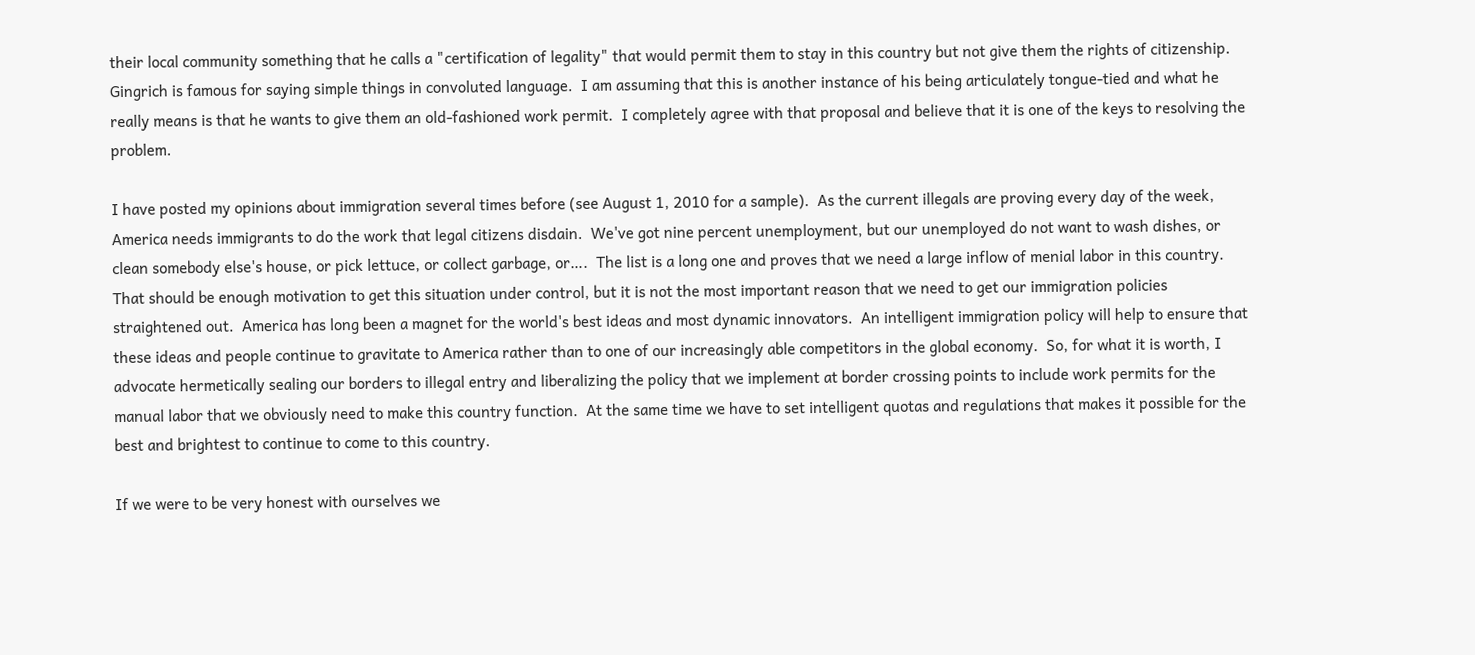their local community something that he calls a "certification of legality" that would permit them to stay in this country but not give them the rights of citizenship.  Gingrich is famous for saying simple things in convoluted language.  I am assuming that this is another instance of his being articulately tongue-tied and what he really means is that he wants to give them an old-fashioned work permit.  I completely agree with that proposal and believe that it is one of the keys to resolving the problem.

I have posted my opinions about immigration several times before (see August 1, 2010 for a sample).  As the current illegals are proving every day of the week, America needs immigrants to do the work that legal citizens disdain.  We've got nine percent unemployment, but our unemployed do not want to wash dishes, or clean somebody else's house, or pick lettuce, or collect garbage, or….  The list is a long one and proves that we need a large inflow of menial labor in this country.  That should be enough motivation to get this situation under control, but it is not the most important reason that we need to get our immigration policies straightened out.  America has long been a magnet for the world's best ideas and most dynamic innovators.  An intelligent immigration policy will help to ensure that these ideas and people continue to gravitate to America rather than to one of our increasingly able competitors in the global economy.  So, for what it is worth, I advocate hermetically sealing our borders to illegal entry and liberalizing the policy that we implement at border crossing points to include work permits for the manual labor that we obviously need to make this country function.  At the same time we have to set intelligent quotas and regulations that makes it possible for the best and brightest to continue to come to this country.

If we were to be very honest with ourselves we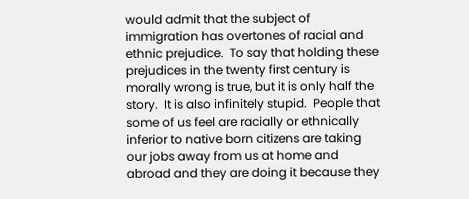would admit that the subject of immigration has overtones of racial and ethnic prejudice.  To say that holding these prejudices in the twenty first century is morally wrong is true, but it is only half the story.  It is also infinitely stupid.  People that some of us feel are racially or ethnically inferior to native born citizens are taking our jobs away from us at home and abroad and they are doing it because they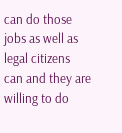can do those jobs as well as legal citizens can and they are willing to do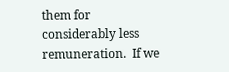them for considerably less remuneration.  If we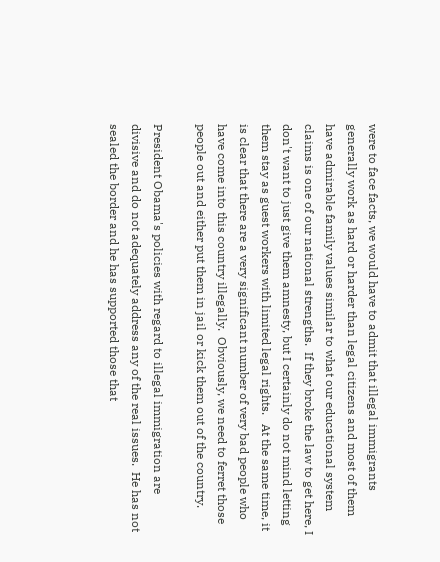were to face facts, we would have to admit that illegal immigrants generally work as hard or harder than legal citizens and most of them have admirable family values similar to what our educational system claims is one of our national strengths.  If they broke the law to get here, I don't want to just give them amnesty, but I certainly do not mind letting them stay as guest workers with limited legal rights.   At the same time, it is clear that there are a very significant number of very bad people who have come into this country illegally.  Obviously, we need to ferret those people out and either put them in jail or kick them out of the country.

President Obama's policies with regard to illegal immigration are divisive and do not adequately address any of the real issues.  He has not sealed the border and he has supported those that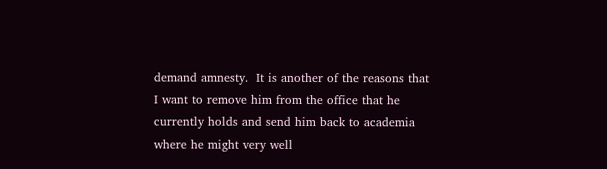demand amnesty.  It is another of the reasons that I want to remove him from the office that he currently holds and send him back to academia where he might very well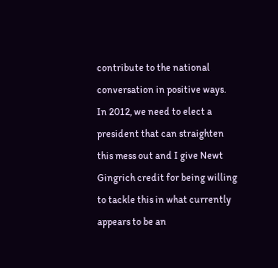contribute to the national conversation in positive ways.  In 2012, we need to elect a president that can straighten this mess out and I give Newt Gingrich credit for being willing to tackle this in what currently appears to be an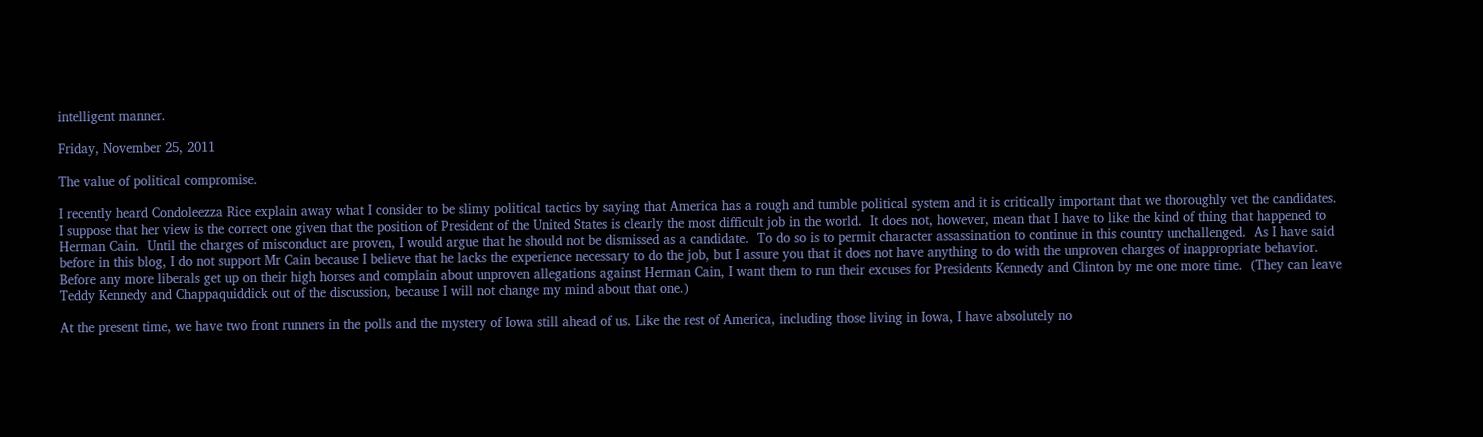intelligent manner.

Friday, November 25, 2011

The value of political compromise.

I recently heard Condoleezza Rice explain away what I consider to be slimy political tactics by saying that America has a rough and tumble political system and it is critically important that we thoroughly vet the candidates.  I suppose that her view is the correct one given that the position of President of the United States is clearly the most difficult job in the world.  It does not, however, mean that I have to like the kind of thing that happened to Herman Cain.  Until the charges of misconduct are proven, I would argue that he should not be dismissed as a candidate.  To do so is to permit character assassination to continue in this country unchallenged.  As I have said before in this blog, I do not support Mr Cain because I believe that he lacks the experience necessary to do the job, but I assure you that it does not have anything to do with the unproven charges of inappropriate behavior.  Before any more liberals get up on their high horses and complain about unproven allegations against Herman Cain, I want them to run their excuses for Presidents Kennedy and Clinton by me one more time.  (They can leave Teddy Kennedy and Chappaquiddick out of the discussion, because I will not change my mind about that one.)

At the present time, we have two front runners in the polls and the mystery of Iowa still ahead of us. Like the rest of America, including those living in Iowa, I have absolutely no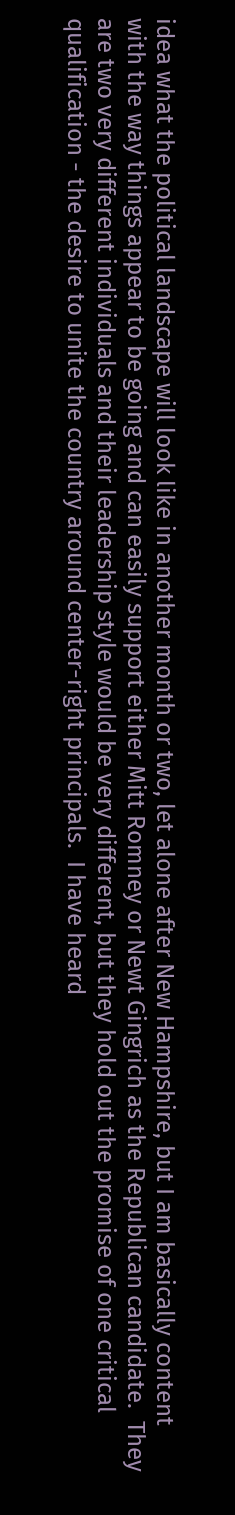idea what the political landscape will look like in another month or two, let alone after New Hampshire, but I am basically content with the way things appear to be going and can easily support either Mitt Romney or Newt Gingrich as the Republican candidate.  They are two very different individuals and their leadership style would be very different, but they hold out the promise of one critical qualification - the desire to unite the country around center-right principals.  I have heard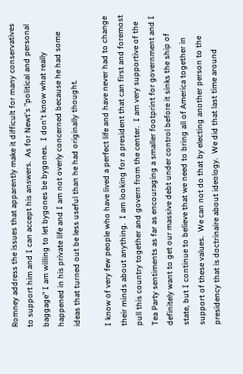Romney address the issues that apparently make it difficult for many conservatives to support him and I can accept his answers.  As for Newt's "political and personal baggage" I am willing to let bygones be bygones.  I don't know what really happened in his private life and I am not overly concerned because he had some ideas that turned out be less useful than he had originally thought.

I know of very few people who have lived a perfect life and have never had to change their minds about anything.  I am looking for a president that can first and foremost pull this country together and govern from the center.  I am very supportive of the Tea Party sentiments as far as encouraging a smaller footprint for government and I definitely want to get our massive debt under control before it sinks the ship of state, but I continue to believe that we need to bring all of America together in support of these values.  We can not do that by electing another person to the presidency that is doctrinaire about ideology.  We did that last time around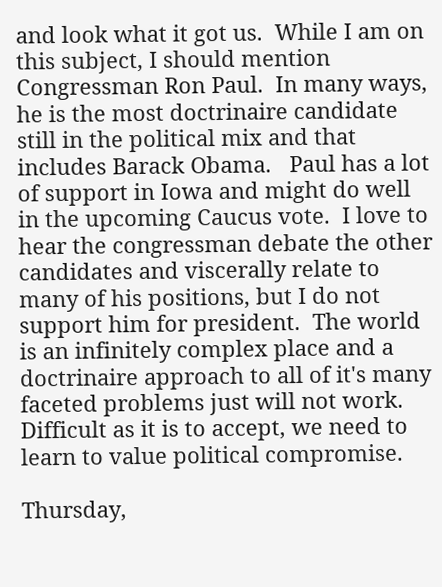and look what it got us.  While I am on this subject, I should mention Congressman Ron Paul.  In many ways, he is the most doctrinaire candidate still in the political mix and that includes Barack Obama.   Paul has a lot of support in Iowa and might do well in the upcoming Caucus vote.  I love to hear the congressman debate the other candidates and viscerally relate to many of his positions, but I do not support him for president.  The world is an infinitely complex place and a doctrinaire approach to all of it's many faceted problems just will not work.  Difficult as it is to accept, we need to learn to value political compromise.

Thursday,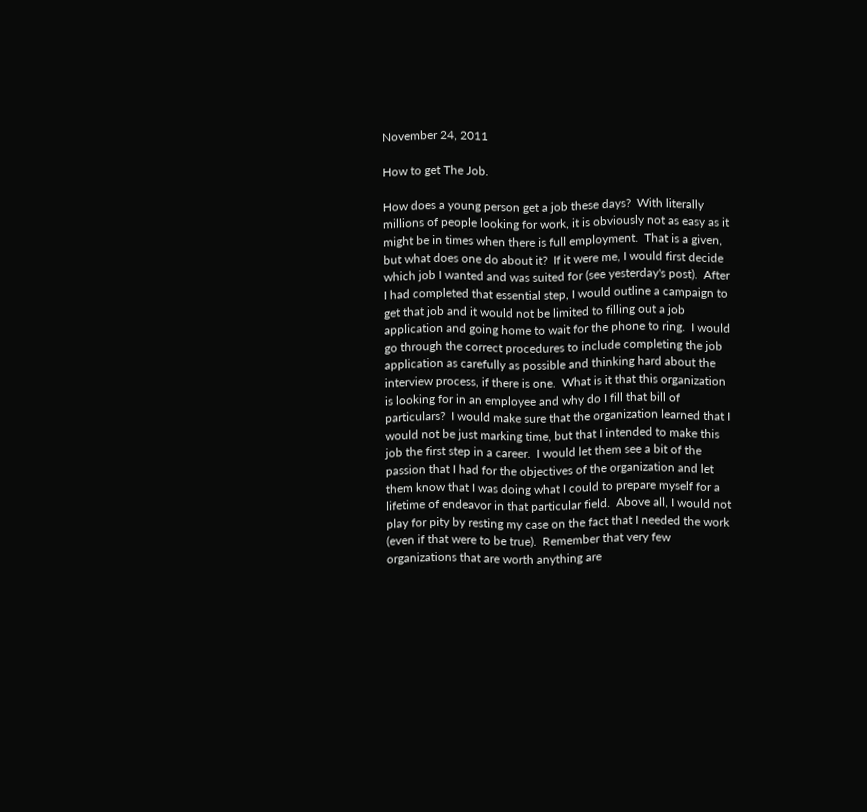November 24, 2011

How to get The Job.

How does a young person get a job these days?  With literally millions of people looking for work, it is obviously not as easy as it might be in times when there is full employment.  That is a given, but what does one do about it?  If it were me, I would first decide which job I wanted and was suited for (see yesterday's post).  After I had completed that essential step, I would outline a campaign to get that job and it would not be limited to filling out a job application and going home to wait for the phone to ring.  I would go through the correct procedures to include completing the job application as carefully as possible and thinking hard about the interview process, if there is one.  What is it that this organization is looking for in an employee and why do I fill that bill of particulars?  I would make sure that the organization learned that I would not be just marking time, but that I intended to make this job the first step in a career.  I would let them see a bit of the passion that I had for the objectives of the organization and let them know that I was doing what I could to prepare myself for a lifetime of endeavor in that particular field.  Above all, I would not play for pity by resting my case on the fact that I needed the work (even if that were to be true).  Remember that very few organizations that are worth anything are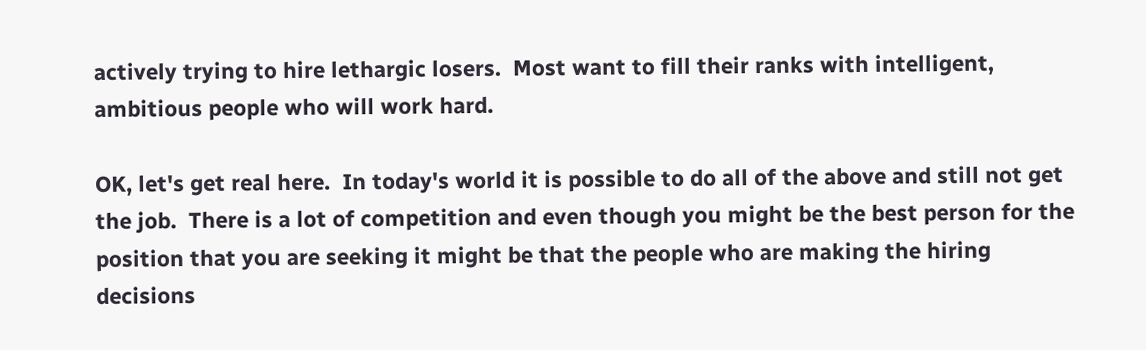actively trying to hire lethargic losers.  Most want to fill their ranks with intelligent, ambitious people who will work hard.

OK, let's get real here.  In today's world it is possible to do all of the above and still not get the job.  There is a lot of competition and even though you might be the best person for the position that you are seeking it might be that the people who are making the hiring decisions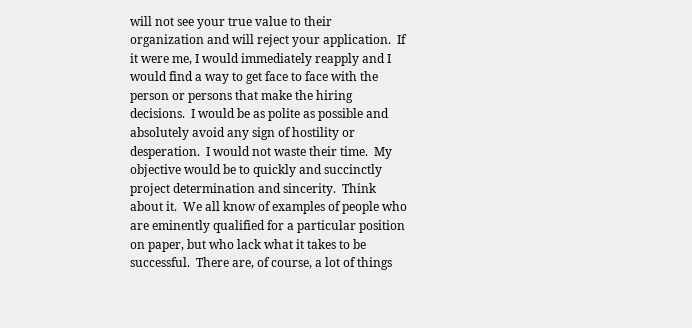will not see your true value to their organization and will reject your application.  If it were me, I would immediately reapply and I would find a way to get face to face with the person or persons that make the hiring decisions.  I would be as polite as possible and absolutely avoid any sign of hostility or desperation.  I would not waste their time.  My objective would be to quickly and succinctly project determination and sincerity.  Think about it.  We all know of examples of people who are eminently qualified for a particular position on paper, but who lack what it takes to be successful.  There are, of course, a lot of things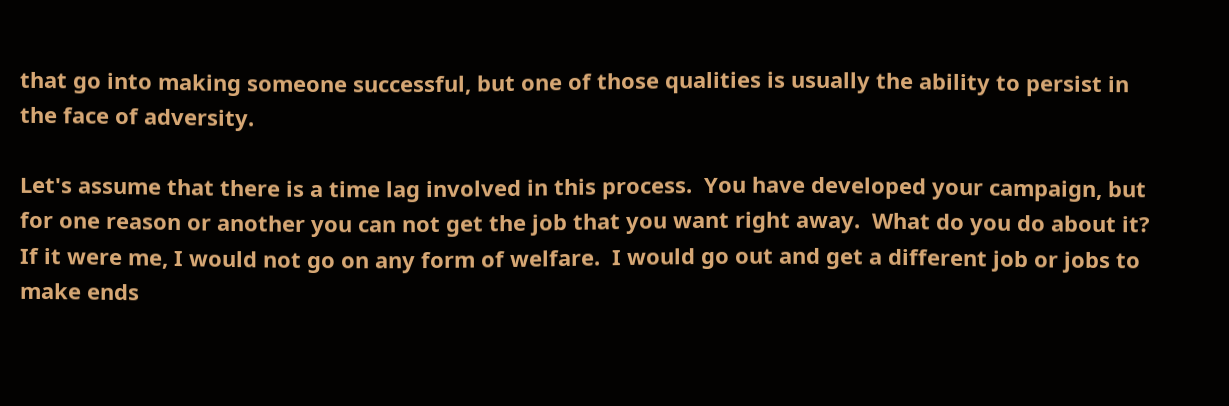that go into making someone successful, but one of those qualities is usually the ability to persist in the face of adversity.

Let's assume that there is a time lag involved in this process.  You have developed your campaign, but for one reason or another you can not get the job that you want right away.  What do you do about it?  If it were me, I would not go on any form of welfare.  I would go out and get a different job or jobs to make ends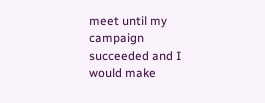meet until my campaign succeeded and I would make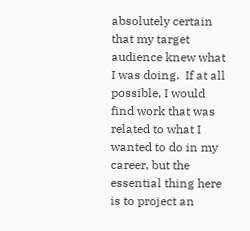absolutely certain that my target audience knew what I was doing.  If at all possible, I would find work that was related to what I wanted to do in my career, but the essential thing here is to project an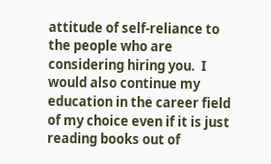attitude of self-reliance to the people who are considering hiring you.  I would also continue my education in the career field of my choice even if it is just reading books out of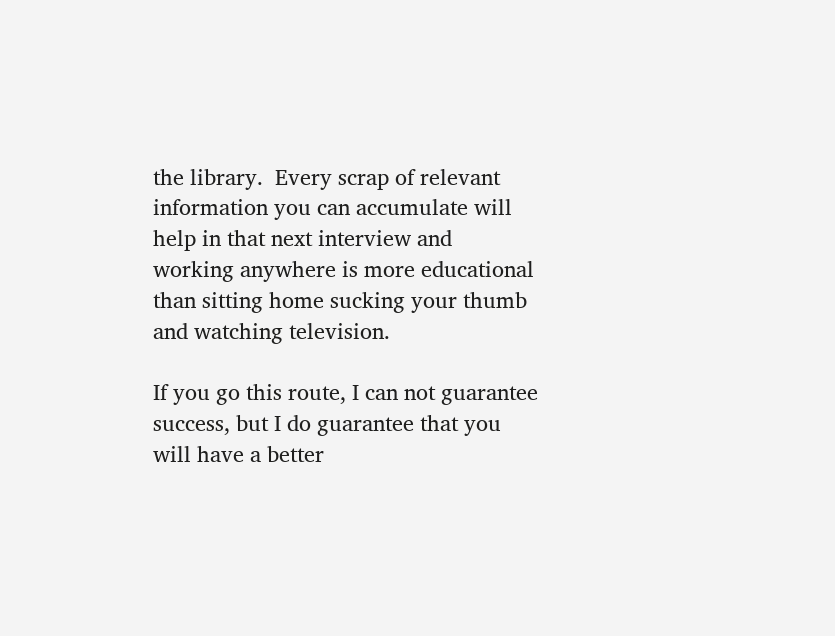the library.  Every scrap of relevant information you can accumulate will help in that next interview and working anywhere is more educational than sitting home sucking your thumb and watching television.

If you go this route, I can not guarantee success, but I do guarantee that you will have a better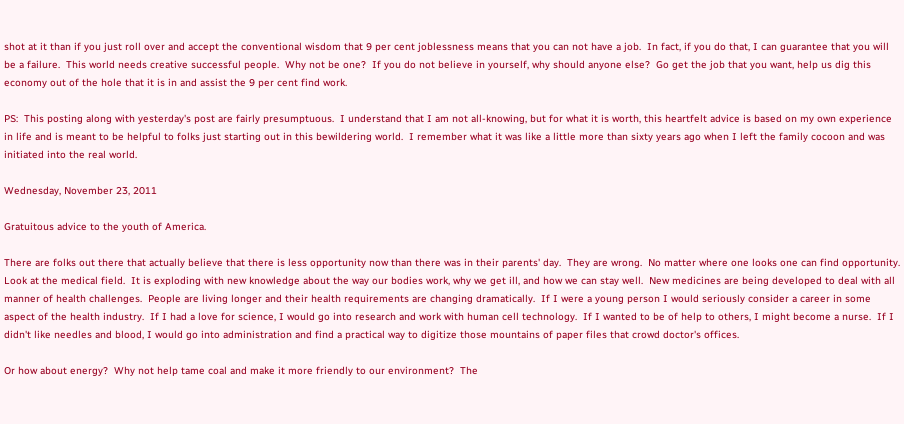shot at it than if you just roll over and accept the conventional wisdom that 9 per cent joblessness means that you can not have a job.  In fact, if you do that, I can guarantee that you will be a failure.  This world needs creative successful people.  Why not be one?  If you do not believe in yourself, why should anyone else?  Go get the job that you want, help us dig this economy out of the hole that it is in and assist the 9 per cent find work.

PS:  This posting along with yesterday's post are fairly presumptuous.  I understand that I am not all-knowing, but for what it is worth, this heartfelt advice is based on my own experience in life and is meant to be helpful to folks just starting out in this bewildering world.  I remember what it was like a little more than sixty years ago when I left the family cocoon and was initiated into the real world.

Wednesday, November 23, 2011

Gratuitous advice to the youth of America.

There are folks out there that actually believe that there is less opportunity now than there was in their parents' day.  They are wrong.  No matter where one looks one can find opportunity.  Look at the medical field.  It is exploding with new knowledge about the way our bodies work, why we get ill, and how we can stay well.  New medicines are being developed to deal with all manner of health challenges.  People are living longer and their health requirements are changing dramatically.  If I were a young person I would seriously consider a career in some aspect of the health industry.  If I had a love for science, I would go into research and work with human cell technology.  If I wanted to be of help to others, I might become a nurse.  If I didn't like needles and blood, I would go into administration and find a practical way to digitize those mountains of paper files that crowd doctor's offices.

Or how about energy?  Why not help tame coal and make it more friendly to our environment?  The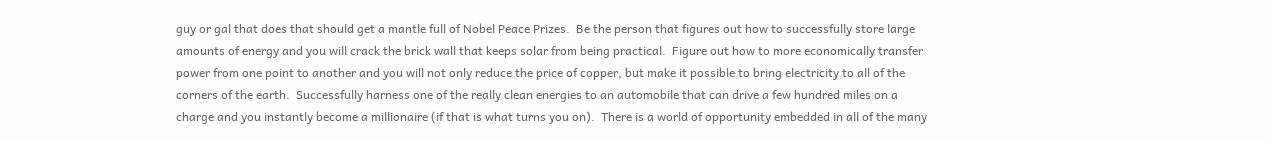guy or gal that does that should get a mantle full of Nobel Peace Prizes.  Be the person that figures out how to successfully store large amounts of energy and you will crack the brick wall that keeps solar from being practical.  Figure out how to more economically transfer power from one point to another and you will not only reduce the price of copper, but make it possible to bring electricity to all of the corners of the earth.  Successfully harness one of the really clean energies to an automobile that can drive a few hundred miles on a charge and you instantly become a millionaire (if that is what turns you on).  There is a world of opportunity embedded in all of the many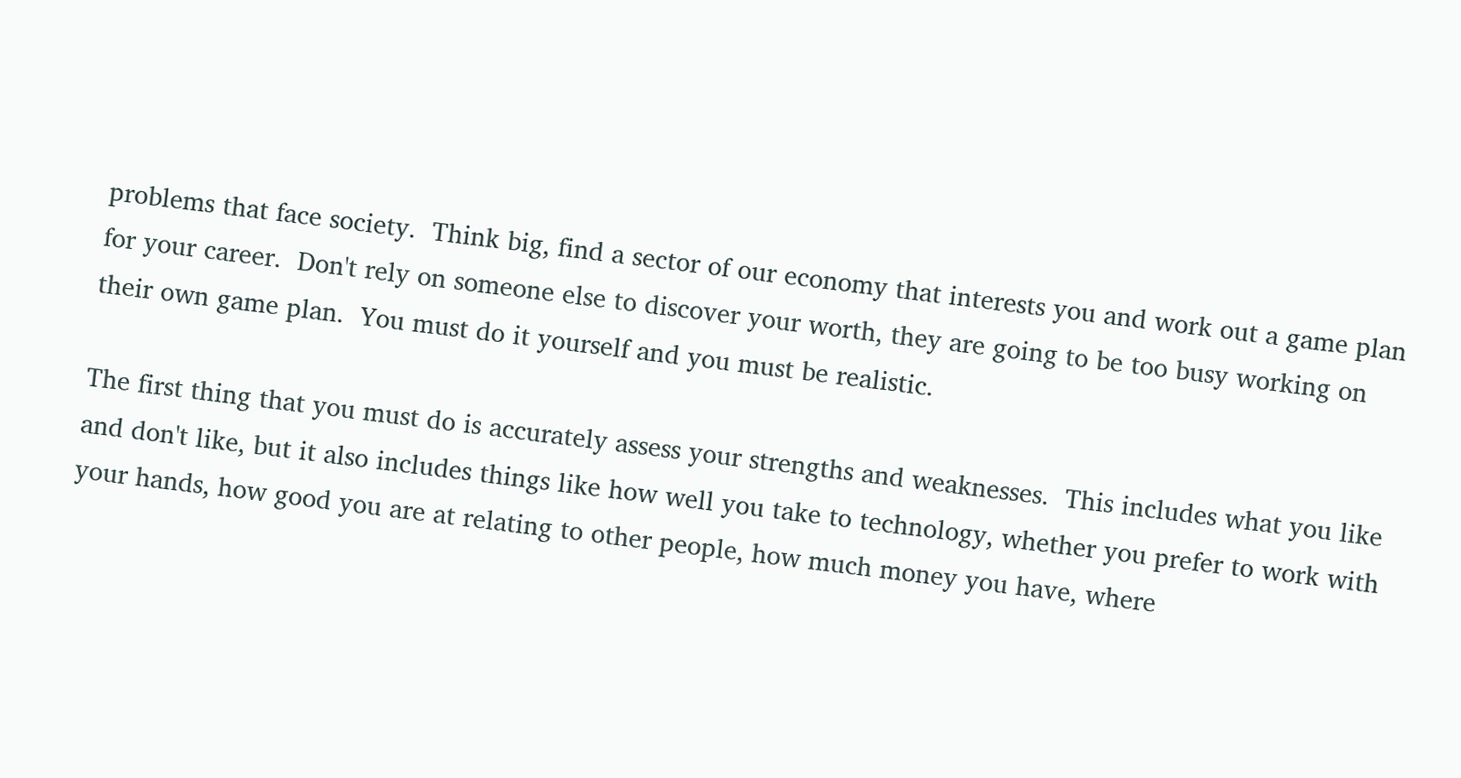problems that face society.  Think big, find a sector of our economy that interests you and work out a game plan for your career.  Don't rely on someone else to discover your worth, they are going to be too busy working on their own game plan.  You must do it yourself and you must be realistic.

The first thing that you must do is accurately assess your strengths and weaknesses.  This includes what you like and don't like, but it also includes things like how well you take to technology, whether you prefer to work with your hands, how good you are at relating to other people, how much money you have, where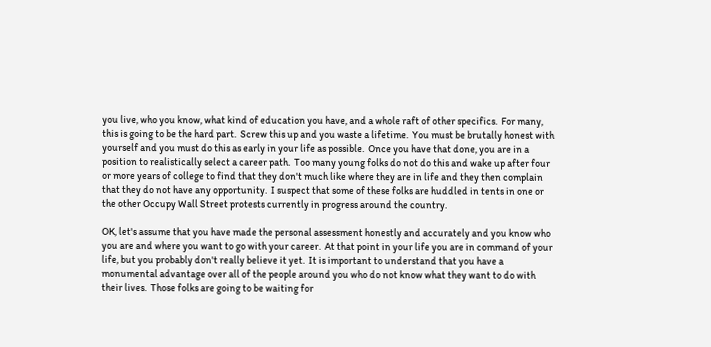you live, who you know, what kind of education you have, and a whole raft of other specifics.  For many, this is going to be the hard part.  Screw this up and you waste a lifetime.  You must be brutally honest with yourself and you must do this as early in your life as possible.  Once you have that done, you are in a position to realistically select a career path.  Too many young folks do not do this and wake up after four or more years of college to find that they don't much like where they are in life and they then complain that they do not have any opportunity.  I suspect that some of these folks are huddled in tents in one or the other Occupy Wall Street protests currently in progress around the country.

OK, let's assume that you have made the personal assessment honestly and accurately and you know who you are and where you want to go with your career.  At that point in your life you are in command of your life, but you probably don't really believe it yet.  It is important to understand that you have a monumental advantage over all of the people around you who do not know what they want to do with their lives.  Those folks are going to be waiting for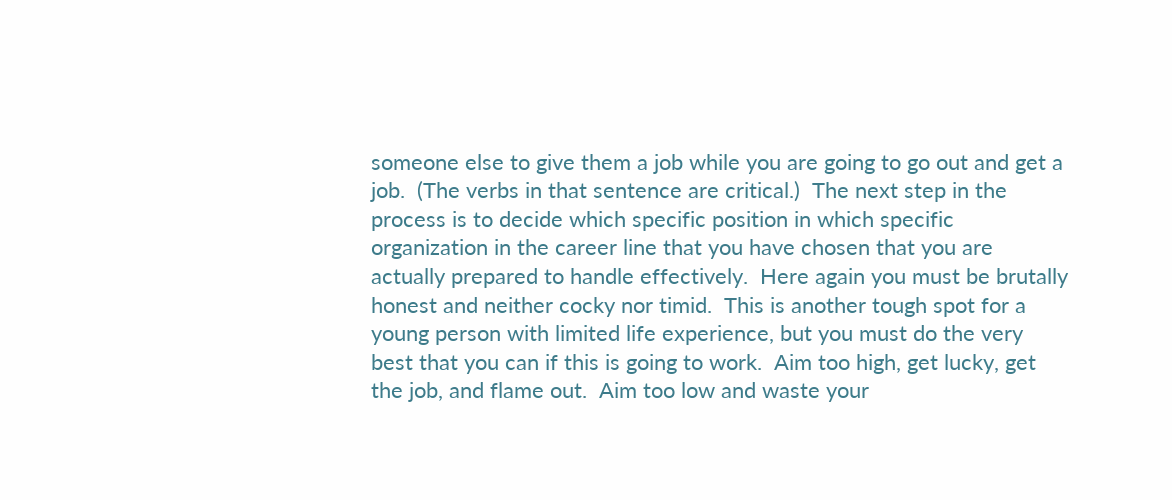someone else to give them a job while you are going to go out and get a job.  (The verbs in that sentence are critical.)  The next step in the process is to decide which specific position in which specific organization in the career line that you have chosen that you are actually prepared to handle effectively.  Here again you must be brutally honest and neither cocky nor timid.  This is another tough spot for a young person with limited life experience, but you must do the very best that you can if this is going to work.  Aim too high, get lucky, get the job, and flame out.  Aim too low and waste your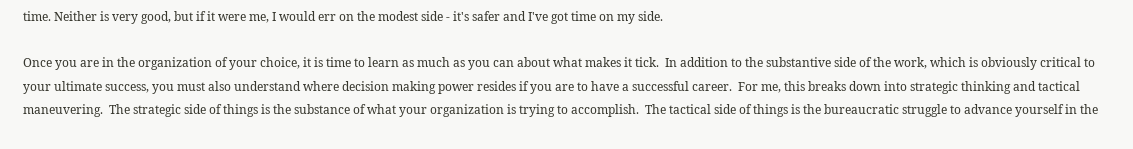time. Neither is very good, but if it were me, I would err on the modest side - it's safer and I've got time on my side.

Once you are in the organization of your choice, it is time to learn as much as you can about what makes it tick.  In addition to the substantive side of the work, which is obviously critical to your ultimate success, you must also understand where decision making power resides if you are to have a successful career.  For me, this breaks down into strategic thinking and tactical maneuvering.  The strategic side of things is the substance of what your organization is trying to accomplish.  The tactical side of things is the bureaucratic struggle to advance yourself in the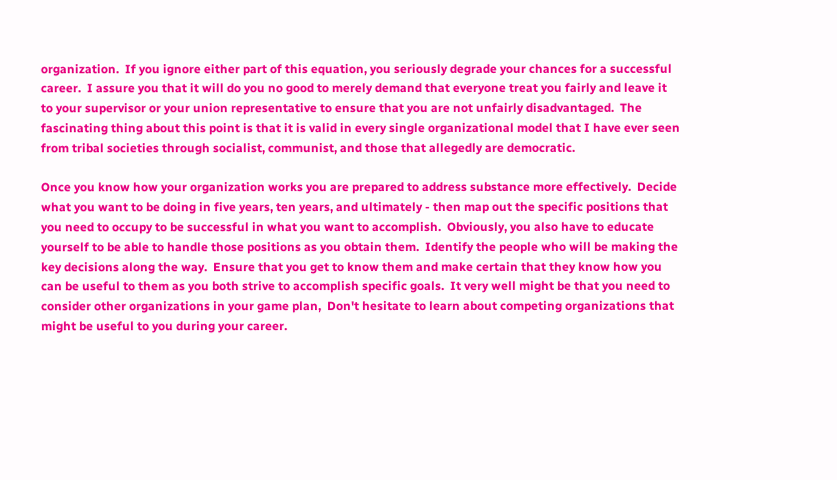organization.  If you ignore either part of this equation, you seriously degrade your chances for a successful career.  I assure you that it will do you no good to merely demand that everyone treat you fairly and leave it to your supervisor or your union representative to ensure that you are not unfairly disadvantaged.  The fascinating thing about this point is that it is valid in every single organizational model that I have ever seen from tribal societies through socialist, communist, and those that allegedly are democratic.

Once you know how your organization works you are prepared to address substance more effectively.  Decide what you want to be doing in five years, ten years, and ultimately - then map out the specific positions that you need to occupy to be successful in what you want to accomplish.  Obviously, you also have to educate yourself to be able to handle those positions as you obtain them.  Identify the people who will be making the key decisions along the way.  Ensure that you get to know them and make certain that they know how you can be useful to them as you both strive to accomplish specific goals.  It very well might be that you need to consider other organizations in your game plan,  Don't hesitate to learn about competing organizations that might be useful to you during your career.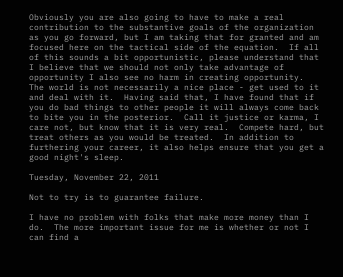Obviously you are also going to have to make a real contribution to the substantive goals of the organization as you go forward, but I am taking that for granted and am focused here on the tactical side of the equation.  If all of this sounds a bit opportunistic, please understand that I believe that we should not only take advantage of opportunity I also see no harm in creating opportunity.  The world is not necessarily a nice place - get used to it and deal with it.  Having said that, I have found that if you do bad things to other people it will always come back to bite you in the posterior.  Call it justice or karma, I care not, but know that it is very real.  Compete hard, but treat others as you would be treated.  In addition to furthering your career, it also helps ensure that you get a good night's sleep.

Tuesday, November 22, 2011

Not to try is to guarantee failure.

I have no problem with folks that make more money than I do.  The more important issue for me is whether or not I can find a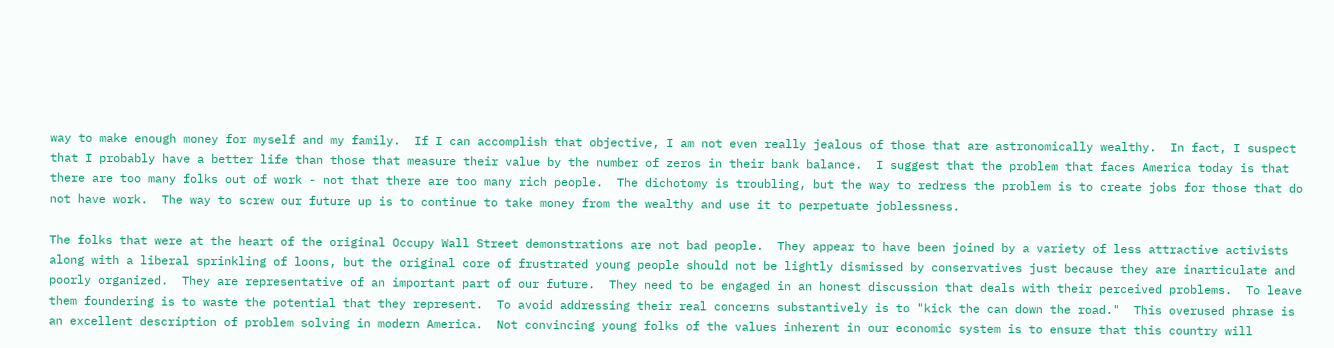way to make enough money for myself and my family.  If I can accomplish that objective, I am not even really jealous of those that are astronomically wealthy.  In fact, I suspect that I probably have a better life than those that measure their value by the number of zeros in their bank balance.  I suggest that the problem that faces America today is that there are too many folks out of work - not that there are too many rich people.  The dichotomy is troubling, but the way to redress the problem is to create jobs for those that do not have work.  The way to screw our future up is to continue to take money from the wealthy and use it to perpetuate joblessness.

The folks that were at the heart of the original Occupy Wall Street demonstrations are not bad people.  They appear to have been joined by a variety of less attractive activists along with a liberal sprinkling of loons, but the original core of frustrated young people should not be lightly dismissed by conservatives just because they are inarticulate and poorly organized.  They are representative of an important part of our future.  They need to be engaged in an honest discussion that deals with their perceived problems.  To leave them foundering is to waste the potential that they represent.  To avoid addressing their real concerns substantively is to "kick the can down the road."  This overused phrase is an excellent description of problem solving in modern America.  Not convincing young folks of the values inherent in our economic system is to ensure that this country will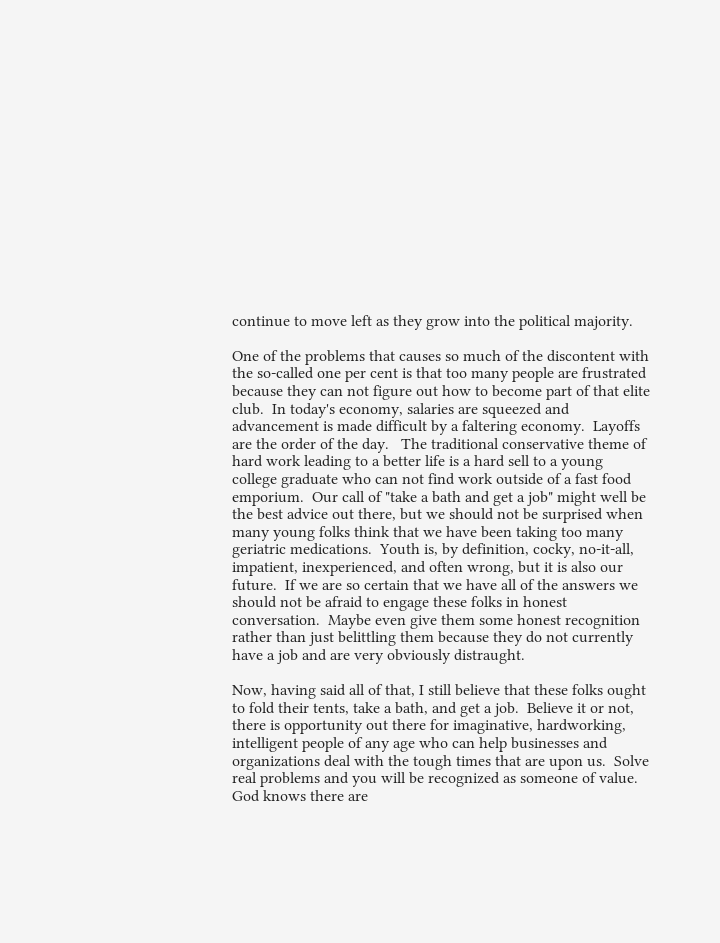continue to move left as they grow into the political majority.

One of the problems that causes so much of the discontent with the so-called one per cent is that too many people are frustrated because they can not figure out how to become part of that elite club.  In today's economy, salaries are squeezed and advancement is made difficult by a faltering economy.  Layoffs are the order of the day.   The traditional conservative theme of hard work leading to a better life is a hard sell to a young college graduate who can not find work outside of a fast food emporium.  Our call of "take a bath and get a job" might well be the best advice out there, but we should not be surprised when many young folks think that we have been taking too many geriatric medications.  Youth is, by definition, cocky, no-it-all, impatient, inexperienced, and often wrong, but it is also our future.  If we are so certain that we have all of the answers we should not be afraid to engage these folks in honest conversation.  Maybe even give them some honest recognition rather than just belittling them because they do not currently have a job and are very obviously distraught.

Now, having said all of that, I still believe that these folks ought to fold their tents, take a bath, and get a job.  Believe it or not, there is opportunity out there for imaginative, hardworking, intelligent people of any age who can help businesses and organizations deal with the tough times that are upon us.  Solve real problems and you will be recognized as someone of value.  God knows there are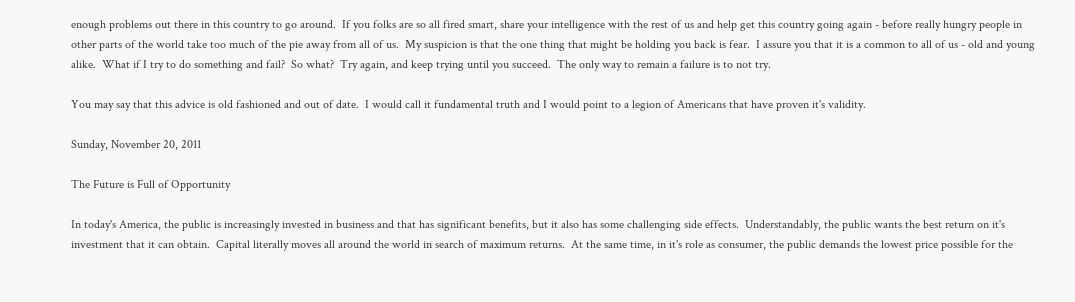enough problems out there in this country to go around.  If you folks are so all fired smart, share your intelligence with the rest of us and help get this country going again - before really hungry people in other parts of the world take too much of the pie away from all of us.  My suspicion is that the one thing that might be holding you back is fear.  I assure you that it is a common to all of us - old and young alike.  What if I try to do something and fail?  So what?  Try again, and keep trying until you succeed.  The only way to remain a failure is to not try.

You may say that this advice is old fashioned and out of date.  I would call it fundamental truth and I would point to a legion of Americans that have proven it's validity.

Sunday, November 20, 2011

The Future is Full of Opportunity

In today's America, the public is increasingly invested in business and that has significant benefits, but it also has some challenging side effects.  Understandably, the public wants the best return on it's investment that it can obtain.  Capital literally moves all around the world in search of maximum returns.  At the same time, in it's role as consumer, the public demands the lowest price possible for the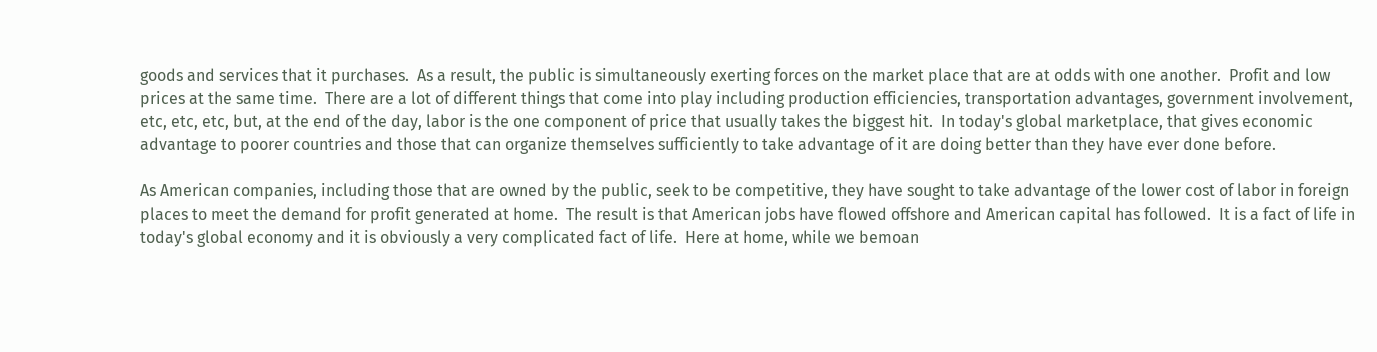goods and services that it purchases.  As a result, the public is simultaneously exerting forces on the market place that are at odds with one another.  Profit and low prices at the same time.  There are a lot of different things that come into play including production efficiencies, transportation advantages, government involvement, etc, etc, etc, but, at the end of the day, labor is the one component of price that usually takes the biggest hit.  In today's global marketplace, that gives economic advantage to poorer countries and those that can organize themselves sufficiently to take advantage of it are doing better than they have ever done before.

As American companies, including those that are owned by the public, seek to be competitive, they have sought to take advantage of the lower cost of labor in foreign places to meet the demand for profit generated at home.  The result is that American jobs have flowed offshore and American capital has followed.  It is a fact of life in today's global economy and it is obviously a very complicated fact of life.  Here at home, while we bemoan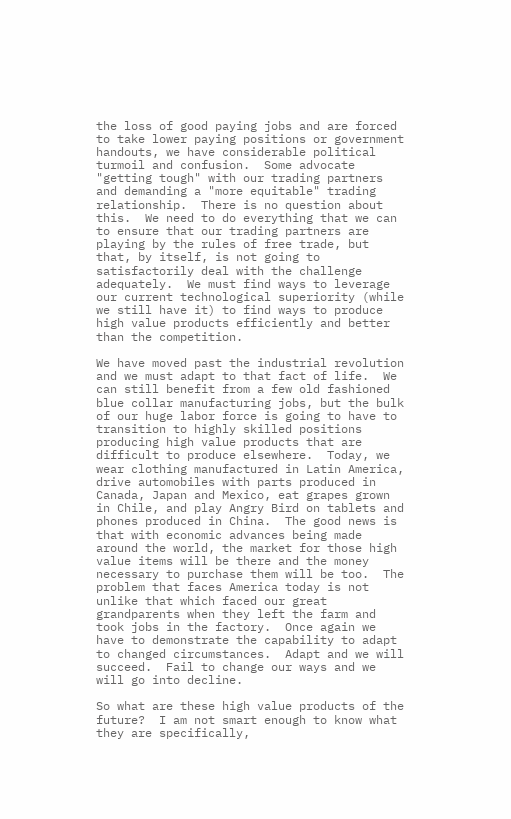the loss of good paying jobs and are forced to take lower paying positions or government handouts, we have considerable political turmoil and confusion.  Some advocate "getting tough" with our trading partners and demanding a "more equitable" trading relationship.  There is no question about this.  We need to do everything that we can to ensure that our trading partners are playing by the rules of free trade, but that, by itself, is not going to satisfactorily deal with the challenge adequately.  We must find ways to leverage our current technological superiority (while we still have it) to find ways to produce high value products efficiently and better than the competition.

We have moved past the industrial revolution and we must adapt to that fact of life.  We can still benefit from a few old fashioned blue collar manufacturing jobs, but the bulk of our huge labor force is going to have to transition to highly skilled positions producing high value products that are difficult to produce elsewhere.  Today, we wear clothing manufactured in Latin America, drive automobiles with parts produced in Canada, Japan and Mexico, eat grapes grown in Chile, and play Angry Bird on tablets and phones produced in China.  The good news is that with economic advances being made around the world, the market for those high value items will be there and the money necessary to purchase them will be too.  The problem that faces America today is not unlike that which faced our great grandparents when they left the farm and took jobs in the factory.  Once again we have to demonstrate the capability to adapt to changed circumstances.  Adapt and we will succeed.  Fail to change our ways and we will go into decline.

So what are these high value products of the future?  I am not smart enough to know what they are specifically,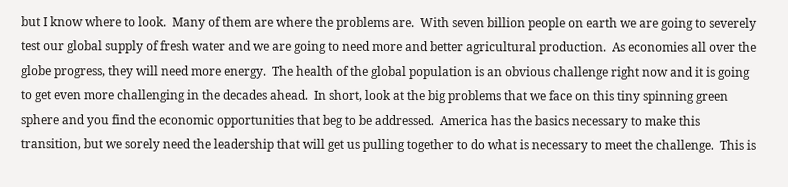but I know where to look.  Many of them are where the problems are.  With seven billion people on earth we are going to severely test our global supply of fresh water and we are going to need more and better agricultural production.  As economies all over the globe progress, they will need more energy.  The health of the global population is an obvious challenge right now and it is going to get even more challenging in the decades ahead.  In short, look at the big problems that we face on this tiny spinning green sphere and you find the economic opportunities that beg to be addressed.  America has the basics necessary to make this transition, but we sorely need the leadership that will get us pulling together to do what is necessary to meet the challenge.  This is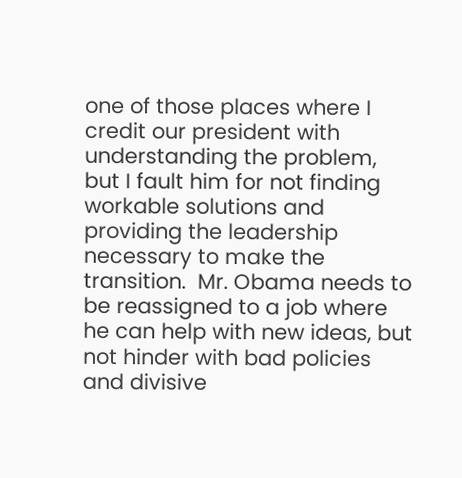one of those places where I credit our president with understanding the problem, but I fault him for not finding workable solutions and providing the leadership necessary to make the transition.  Mr. Obama needs to be reassigned to a job where he can help with new ideas, but not hinder with bad policies and divisive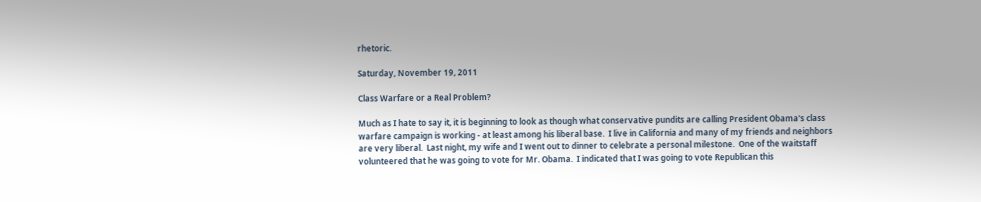rhetoric.

Saturday, November 19, 2011

Class Warfare or a Real Problem?

Much as I hate to say it, it is beginning to look as though what conservative pundits are calling President Obama's class warfare campaign is working - at least among his liberal base.  I live in California and many of my friends and neighbors are very liberal.  Last night, my wife and I went out to dinner to celebrate a personal milestone.  One of the waitstaff volunteered that he was going to vote for Mr. Obama.  I indicated that I was going to vote Republican this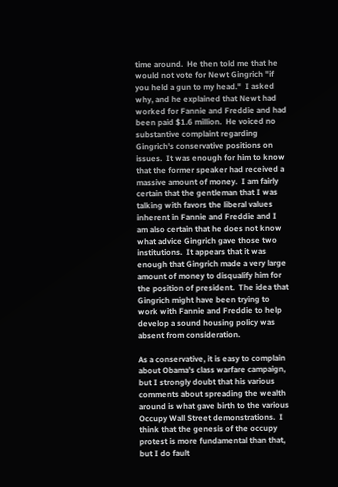time around.  He then told me that he would not vote for Newt Gingrich "if you held a gun to my head."  I asked why, and he explained that Newt had worked for Fannie and Freddie and had been paid $1.6 million.  He voiced no substantive complaint regarding Gingrich's conservative positions on issues.  It was enough for him to know that the former speaker had received a massive amount of money.  I am fairly certain that the gentleman that I was talking with favors the liberal values inherent in Fannie and Freddie and I am also certain that he does not know what advice Gingrich gave those two institutions.  It appears that it was enough that Gingrich made a very large amount of money to disqualify him for the position of president.  The idea that Gingrich might have been trying to work with Fannie and Freddie to help develop a sound housing policy was absent from consideration.

As a conservative, it is easy to complain about Obama's class warfare campaign, but I strongly doubt that his various comments about spreading the wealth around is what gave birth to the various Occupy Wall Street demonstrations.  I think that the genesis of the occupy protest is more fundamental than that, but I do fault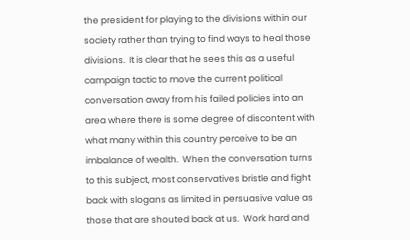the president for playing to the divisions within our society rather than trying to find ways to heal those divisions.  It is clear that he sees this as a useful campaign tactic to move the current political conversation away from his failed policies into an area where there is some degree of discontent with what many within this country perceive to be an imbalance of wealth.  When the conversation turns to this subject, most conservatives bristle and fight back with slogans as limited in persuasive value as those that are shouted back at us.  Work hard and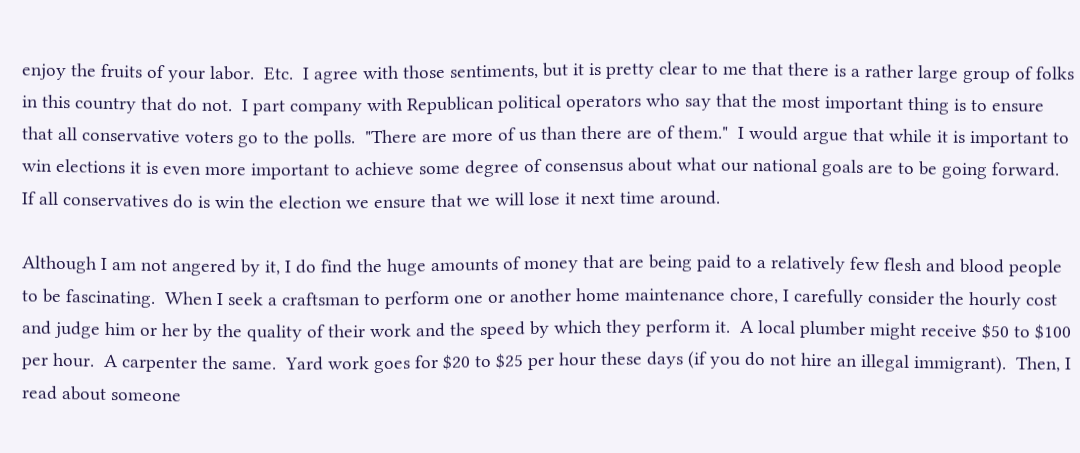enjoy the fruits of your labor.  Etc.  I agree with those sentiments, but it is pretty clear to me that there is a rather large group of folks in this country that do not.  I part company with Republican political operators who say that the most important thing is to ensure that all conservative voters go to the polls.  "There are more of us than there are of them."  I would argue that while it is important to win elections it is even more important to achieve some degree of consensus about what our national goals are to be going forward.  If all conservatives do is win the election we ensure that we will lose it next time around.

Although I am not angered by it, I do find the huge amounts of money that are being paid to a relatively few flesh and blood people to be fascinating.  When I seek a craftsman to perform one or another home maintenance chore, I carefully consider the hourly cost and judge him or her by the quality of their work and the speed by which they perform it.  A local plumber might receive $50 to $100 per hour.  A carpenter the same.  Yard work goes for $20 to $25 per hour these days (if you do not hire an illegal immigrant).  Then, I read about someone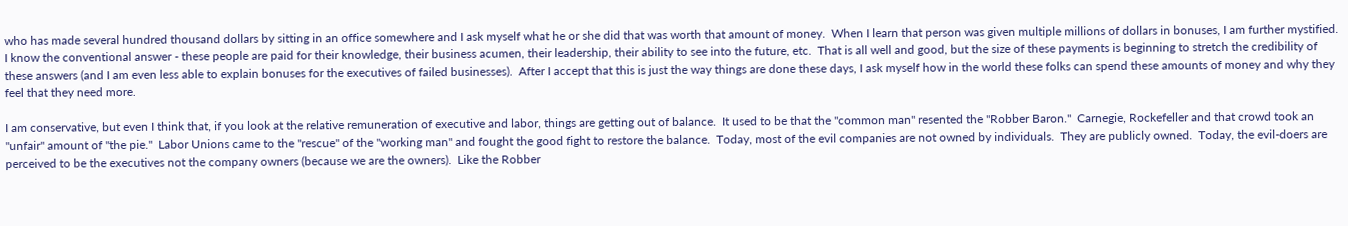who has made several hundred thousand dollars by sitting in an office somewhere and I ask myself what he or she did that was worth that amount of money.  When I learn that person was given multiple millions of dollars in bonuses, I am further mystified.  I know the conventional answer - these people are paid for their knowledge, their business acumen, their leadership, their ability to see into the future, etc.  That is all well and good, but the size of these payments is beginning to stretch the credibility of these answers (and I am even less able to explain bonuses for the executives of failed businesses).  After I accept that this is just the way things are done these days, I ask myself how in the world these folks can spend these amounts of money and why they feel that they need more.

I am conservative, but even I think that, if you look at the relative remuneration of executive and labor, things are getting out of balance.  It used to be that the "common man" resented the "Robber Baron."  Carnegie, Rockefeller and that crowd took an "unfair" amount of "the pie."  Labor Unions came to the "rescue" of the "working man" and fought the good fight to restore the balance.  Today, most of the evil companies are not owned by individuals.  They are publicly owned.  Today, the evil-doers are perceived to be the executives not the company owners (because we are the owners).  Like the Robber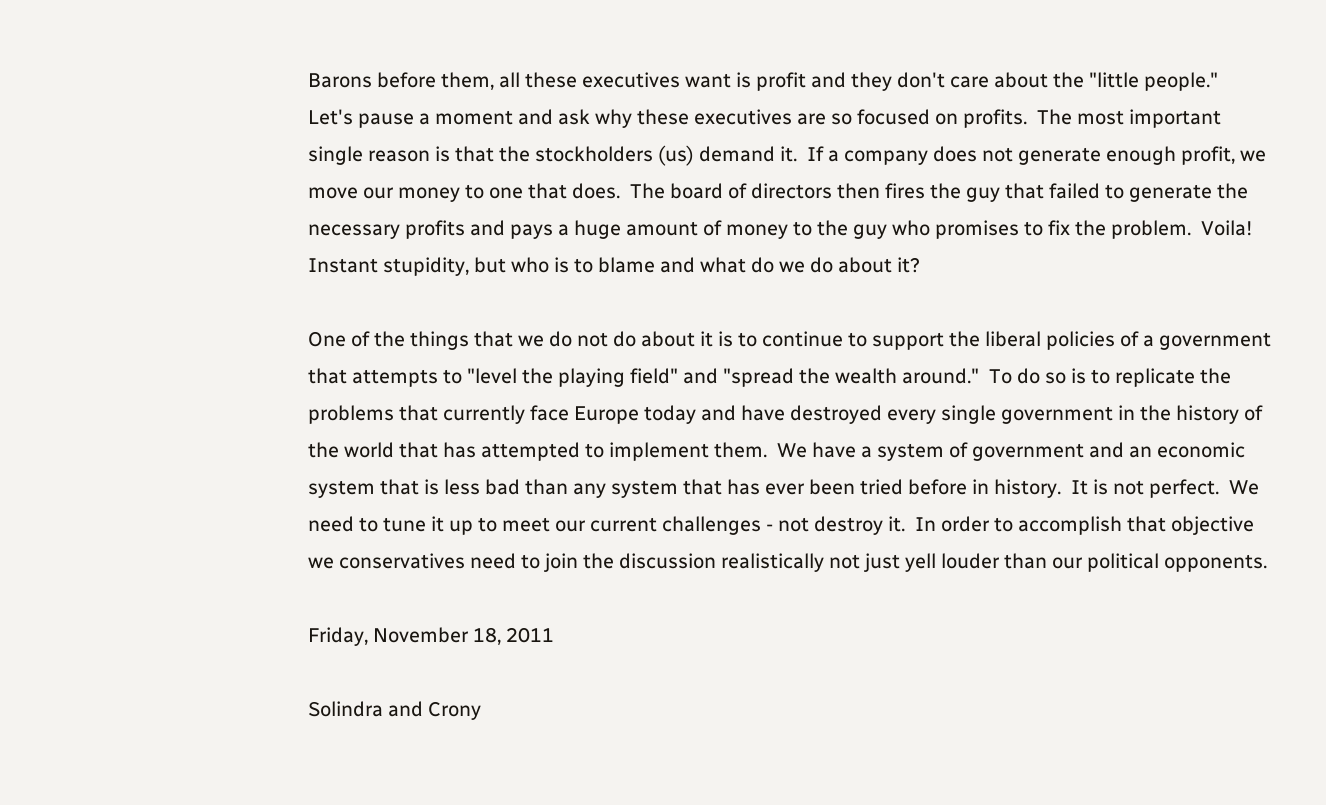Barons before them, all these executives want is profit and they don't care about the "little people."  Let's pause a moment and ask why these executives are so focused on profits.  The most important single reason is that the stockholders (us) demand it.  If a company does not generate enough profit, we move our money to one that does.  The board of directors then fires the guy that failed to generate the necessary profits and pays a huge amount of money to the guy who promises to fix the problem.  Voila!  Instant stupidity, but who is to blame and what do we do about it?

One of the things that we do not do about it is to continue to support the liberal policies of a government that attempts to "level the playing field" and "spread the wealth around."  To do so is to replicate the problems that currently face Europe today and have destroyed every single government in the history of the world that has attempted to implement them.  We have a system of government and an economic system that is less bad than any system that has ever been tried before in history.  It is not perfect.  We need to tune it up to meet our current challenges - not destroy it.  In order to accomplish that objective we conservatives need to join the discussion realistically not just yell louder than our political opponents.

Friday, November 18, 2011

Solindra and Crony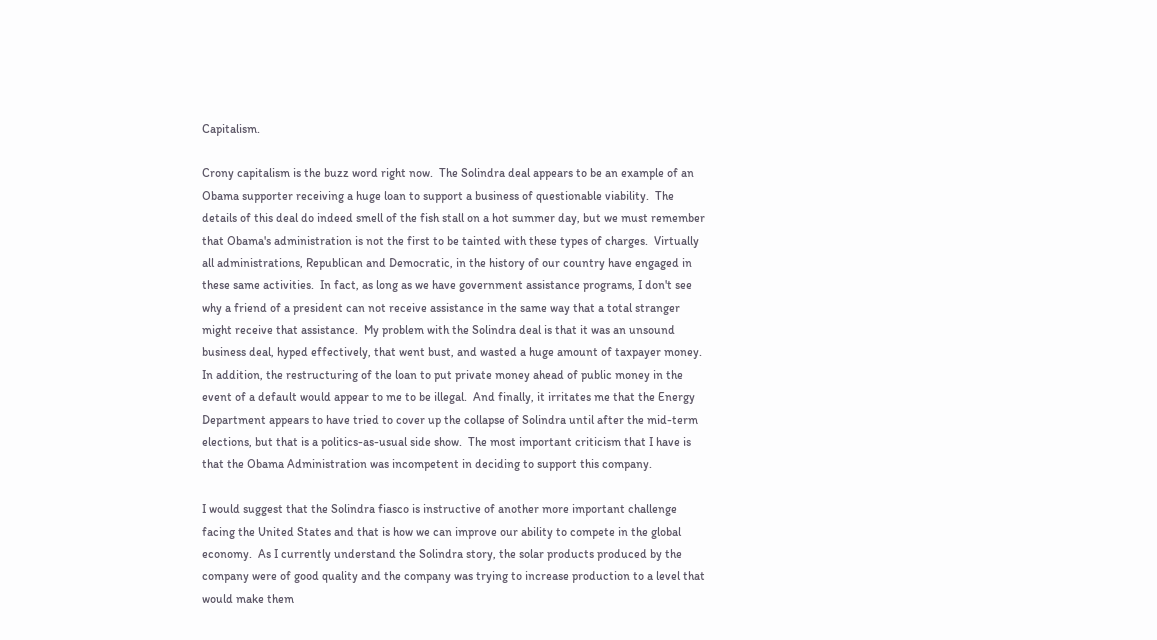Capitalism.

Crony capitalism is the buzz word right now.  The Solindra deal appears to be an example of an Obama supporter receiving a huge loan to support a business of questionable viability.  The details of this deal do indeed smell of the fish stall on a hot summer day, but we must remember that Obama's administration is not the first to be tainted with these types of charges.  Virtually all administrations, Republican and Democratic, in the history of our country have engaged in these same activities.  In fact, as long as we have government assistance programs, I don't see why a friend of a president can not receive assistance in the same way that a total stranger might receive that assistance.  My problem with the Solindra deal is that it was an unsound business deal, hyped effectively, that went bust, and wasted a huge amount of taxpayer money.  In addition, the restructuring of the loan to put private money ahead of public money in the event of a default would appear to me to be illegal.  And finally, it irritates me that the Energy Department appears to have tried to cover up the collapse of Solindra until after the mid-term elections, but that is a politics-as-usual side show.  The most important criticism that I have is that the Obama Administration was incompetent in deciding to support this company.

I would suggest that the Solindra fiasco is instructive of another more important challenge facing the United States and that is how we can improve our ability to compete in the global economy.  As I currently understand the Solindra story, the solar products produced by the company were of good quality and the company was trying to increase production to a level that would make them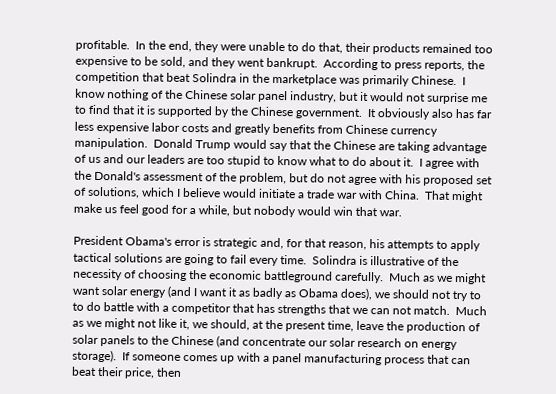profitable.  In the end, they were unable to do that, their products remained too expensive to be sold, and they went bankrupt.  According to press reports, the competition that beat Solindra in the marketplace was primarily Chinese.  I know nothing of the Chinese solar panel industry, but it would not surprise me to find that it is supported by the Chinese government.  It obviously also has far less expensive labor costs and greatly benefits from Chinese currency manipulation.  Donald Trump would say that the Chinese are taking advantage of us and our leaders are too stupid to know what to do about it.  I agree with the Donald's assessment of the problem, but do not agree with his proposed set of solutions, which I believe would initiate a trade war with China.  That might make us feel good for a while, but nobody would win that war.

President Obama's error is strategic and, for that reason, his attempts to apply tactical solutions are going to fail every time.  Solindra is illustrative of the necessity of choosing the economic battleground carefully.  Much as we might want solar energy (and I want it as badly as Obama does), we should not try to to do battle with a competitor that has strengths that we can not match.  Much as we might not like it, we should, at the present time, leave the production of solar panels to the Chinese (and concentrate our solar research on energy storage).  If someone comes up with a panel manufacturing process that can beat their price, then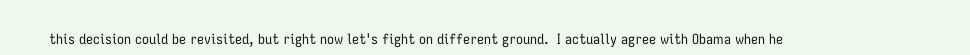this decision could be revisited, but right now let's fight on different ground.  I actually agree with Obama when he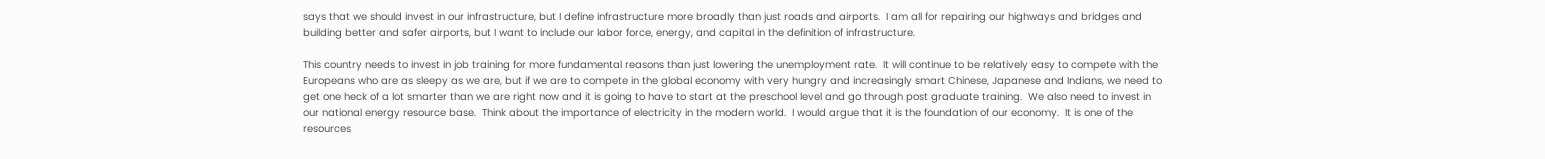says that we should invest in our infrastructure, but I define infrastructure more broadly than just roads and airports.  I am all for repairing our highways and bridges and building better and safer airports, but I want to include our labor force, energy, and capital in the definition of infrastructure.

This country needs to invest in job training for more fundamental reasons than just lowering the unemployment rate.  It will continue to be relatively easy to compete with the Europeans who are as sleepy as we are, but if we are to compete in the global economy with very hungry and increasingly smart Chinese, Japanese and Indians, we need to get one heck of a lot smarter than we are right now and it is going to have to start at the preschool level and go through post graduate training.  We also need to invest in our national energy resource base.  Think about the importance of electricity in the modern world.  I would argue that it is the foundation of our economy.  It is one of the resources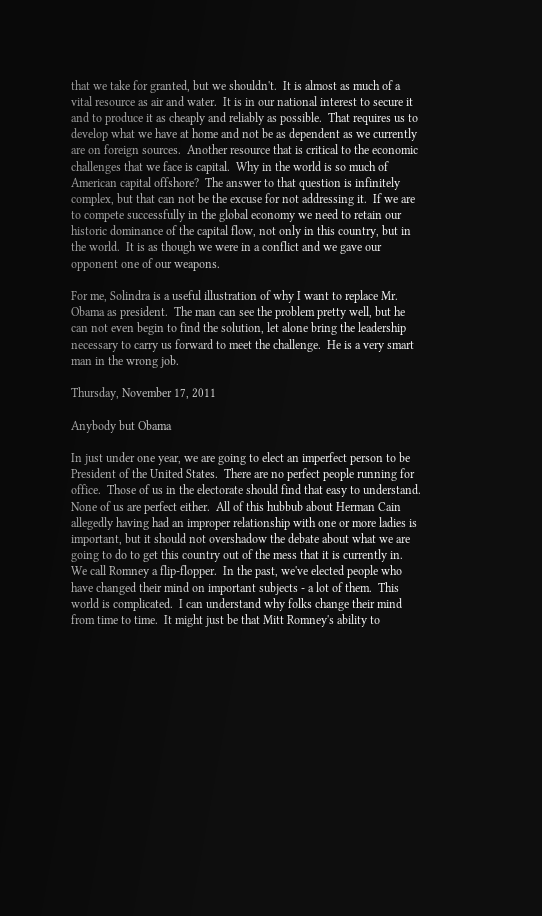that we take for granted, but we shouldn't.  It is almost as much of a vital resource as air and water.  It is in our national interest to secure it and to produce it as cheaply and reliably as possible.  That requires us to develop what we have at home and not be as dependent as we currently are on foreign sources.  Another resource that is critical to the economic challenges that we face is capital.  Why in the world is so much of American capital offshore?  The answer to that question is infinitely complex, but that can not be the excuse for not addressing it.  If we are to compete successfully in the global economy we need to retain our historic dominance of the capital flow, not only in this country, but in the world.  It is as though we were in a conflict and we gave our opponent one of our weapons.

For me, Solindra is a useful illustration of why I want to replace Mr. Obama as president.  The man can see the problem pretty well, but he can not even begin to find the solution, let alone bring the leadership necessary to carry us forward to meet the challenge.  He is a very smart man in the wrong job.

Thursday, November 17, 2011

Anybody but Obama

In just under one year, we are going to elect an imperfect person to be President of the United States.  There are no perfect people running for office.  Those of us in the electorate should find that easy to understand.  None of us are perfect either.  All of this hubbub about Herman Cain allegedly having had an improper relationship with one or more ladies is important, but it should not overshadow the debate about what we are going to do to get this country out of the mess that it is currently in.  We call Romney a flip-flopper.  In the past, we've elected people who have changed their mind on important subjects - a lot of them.  This world is complicated.  I can understand why folks change their mind from time to time.  It might just be that Mitt Romney's ability to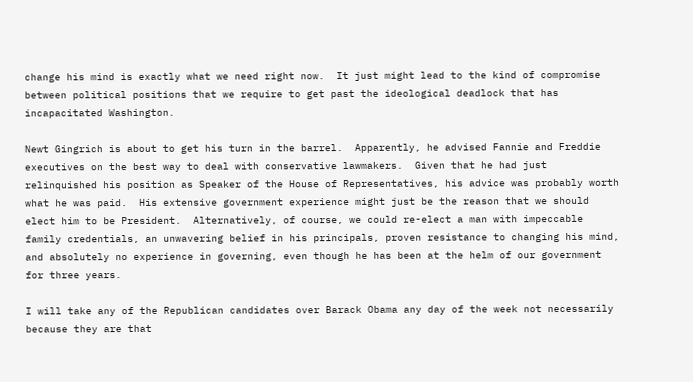change his mind is exactly what we need right now.  It just might lead to the kind of compromise between political positions that we require to get past the ideological deadlock that has incapacitated Washington.

Newt Gingrich is about to get his turn in the barrel.  Apparently, he advised Fannie and Freddie executives on the best way to deal with conservative lawmakers.  Given that he had just relinquished his position as Speaker of the House of Representatives, his advice was probably worth what he was paid.  His extensive government experience might just be the reason that we should elect him to be President.  Alternatively, of course, we could re-elect a man with impeccable family credentials, an unwavering belief in his principals, proven resistance to changing his mind, and absolutely no experience in governing, even though he has been at the helm of our government for three years.

I will take any of the Republican candidates over Barack Obama any day of the week not necessarily because they are that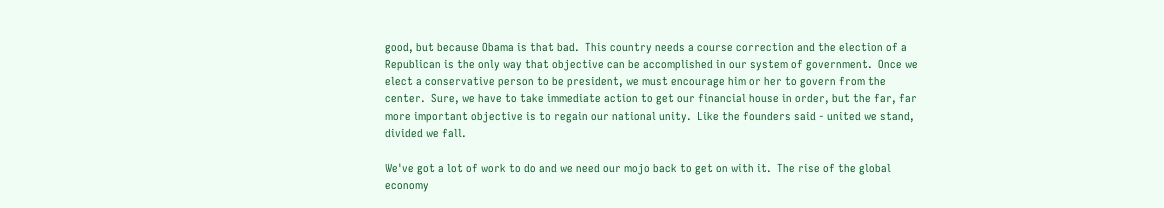good, but because Obama is that bad.  This country needs a course correction and the election of a Republican is the only way that objective can be accomplished in our system of government.  Once we elect a conservative person to be president, we must encourage him or her to govern from the center.  Sure, we have to take immediate action to get our financial house in order, but the far, far more important objective is to regain our national unity.  Like the founders said - united we stand, divided we fall.

We've got a lot of work to do and we need our mojo back to get on with it.  The rise of the global economy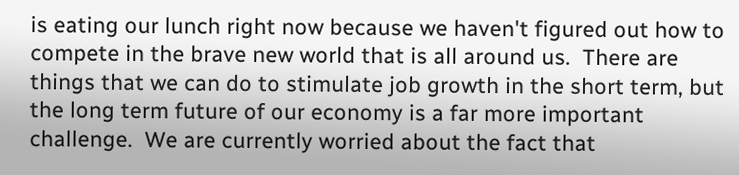is eating our lunch right now because we haven't figured out how to compete in the brave new world that is all around us.  There are things that we can do to stimulate job growth in the short term, but the long term future of our economy is a far more important challenge.  We are currently worried about the fact that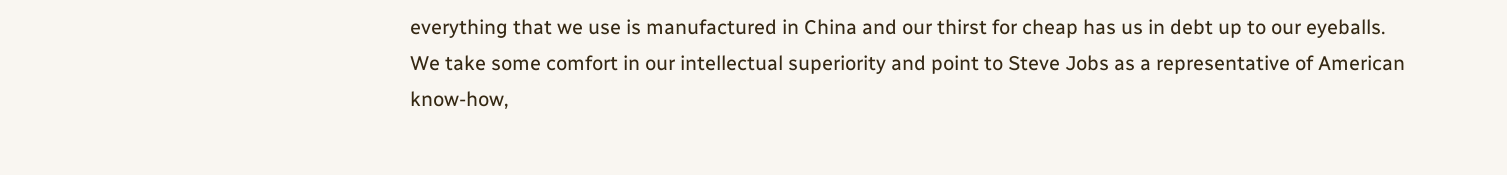everything that we use is manufactured in China and our thirst for cheap has us in debt up to our eyeballs.  We take some comfort in our intellectual superiority and point to Steve Jobs as a representative of American know-how,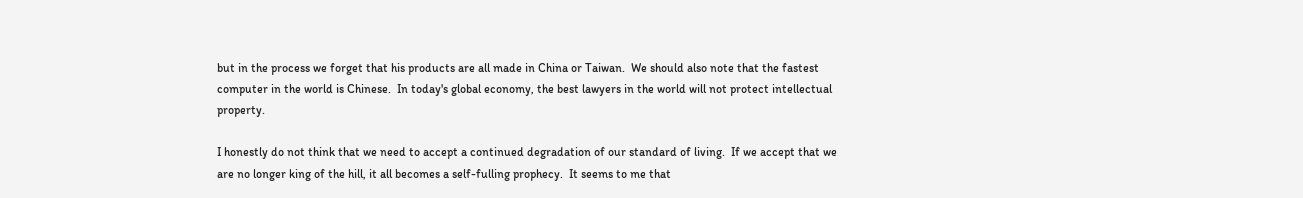but in the process we forget that his products are all made in China or Taiwan.  We should also note that the fastest computer in the world is Chinese.  In today's global economy, the best lawyers in the world will not protect intellectual property.

I honestly do not think that we need to accept a continued degradation of our standard of living.  If we accept that we are no longer king of the hill, it all becomes a self-fulling prophecy.  It seems to me that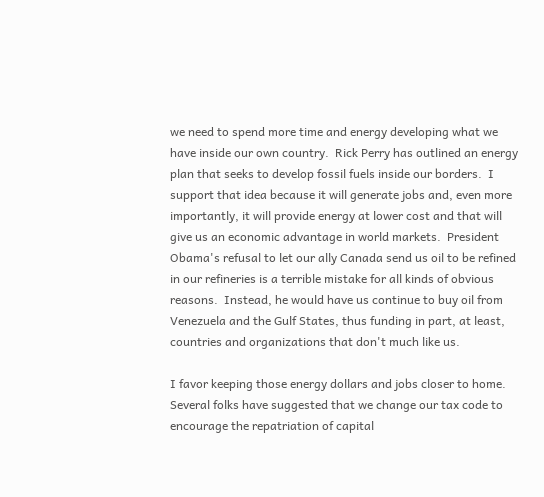we need to spend more time and energy developing what we have inside our own country.  Rick Perry has outlined an energy plan that seeks to develop fossil fuels inside our borders.  I support that idea because it will generate jobs and, even more importantly, it will provide energy at lower cost and that will give us an economic advantage in world markets.  President Obama's refusal to let our ally Canada send us oil to be refined in our refineries is a terrible mistake for all kinds of obvious reasons.  Instead, he would have us continue to buy oil from Venezuela and the Gulf States, thus funding in part, at least, countries and organizations that don't much like us.

I favor keeping those energy dollars and jobs closer to home.  Several folks have suggested that we change our tax code to encourage the repatriation of capital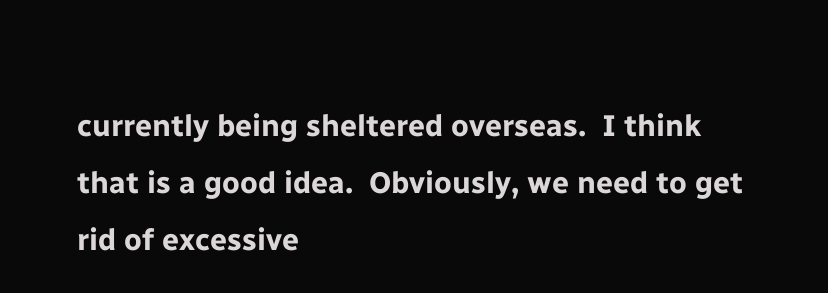currently being sheltered overseas.  I think that is a good idea.  Obviously, we need to get rid of excessive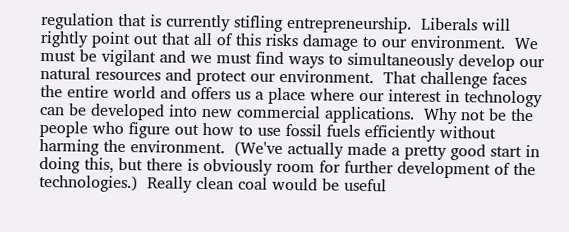regulation that is currently stifling entrepreneurship.  Liberals will rightly point out that all of this risks damage to our environment.  We must be vigilant and we must find ways to simultaneously develop our natural resources and protect our environment.  That challenge faces the entire world and offers us a place where our interest in technology can be developed into new commercial applications.  Why not be the people who figure out how to use fossil fuels efficiently without harming the environment.  (We've actually made a pretty good start in doing this, but there is obviously room for further development of the technologies.)  Really clean coal would be useful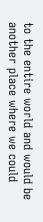to the entire world and would be another place where we could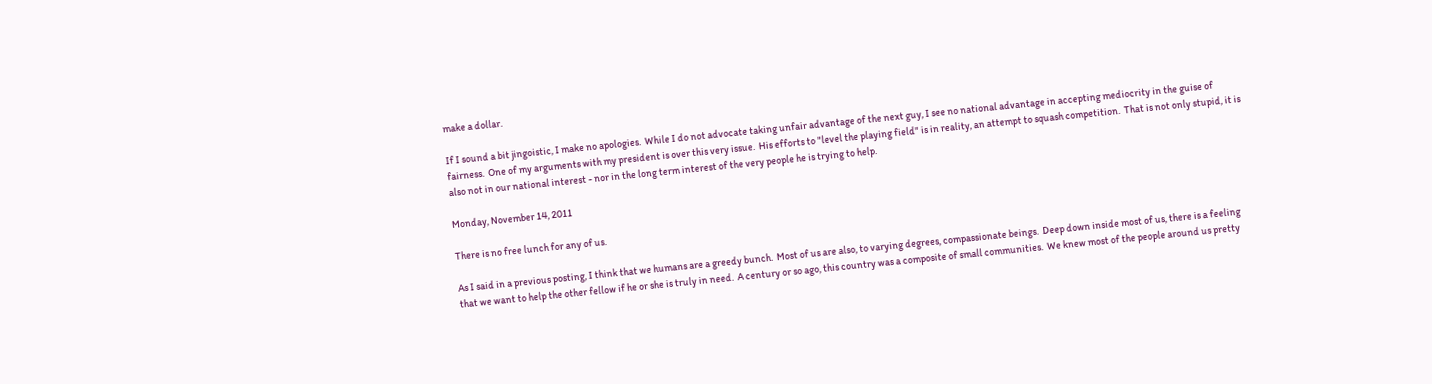make a dollar.

If I sound a bit jingoistic, I make no apologies.  While I do not advocate taking unfair advantage of the next guy, I see no national advantage in accepting mediocrity in the guise of fairness.  One of my arguments with my president is over this very issue.  His efforts to "level the playing field" is in reality, an attempt to squash competition.  That is not only stupid, it is also not in our national interest - nor in the long term interest of the very people he is trying to help.

Monday, November 14, 2011

There is no free lunch for any of us.

As I said in a previous posting, I think that we humans are a greedy bunch.  Most of us are also, to varying degrees, compassionate beings.  Deep down inside most of us, there is a feeling that we want to help the other fellow if he or she is truly in need.  A century or so ago, this country was a composite of small communities.  We knew most of the people around us pretty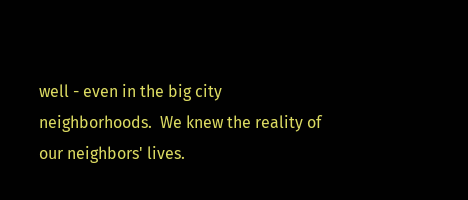well - even in the big city neighborhoods.  We knew the reality of our neighbors' lives.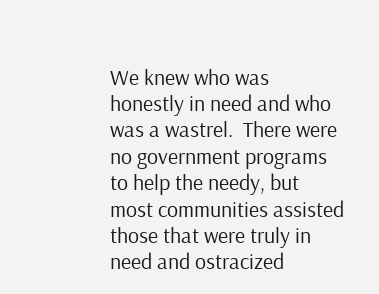We knew who was honestly in need and who was a wastrel.  There were no government programs to help the needy, but most communities assisted those that were truly in need and ostracized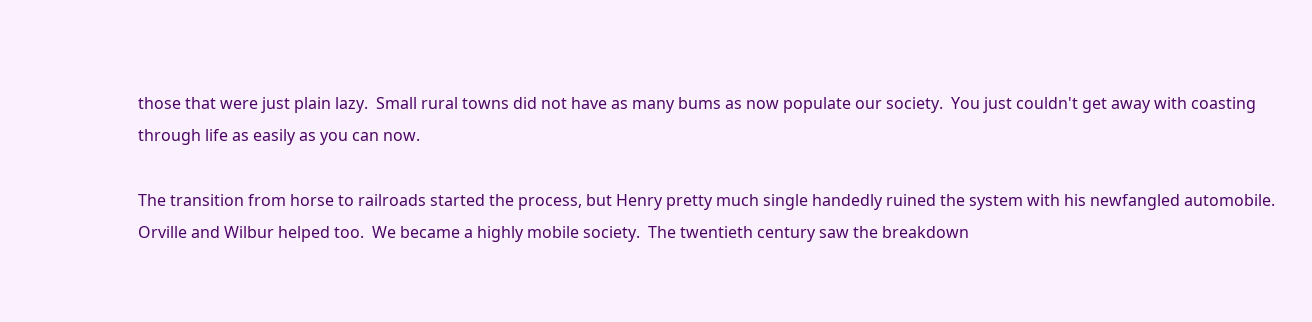those that were just plain lazy.  Small rural towns did not have as many bums as now populate our society.  You just couldn't get away with coasting through life as easily as you can now.

The transition from horse to railroads started the process, but Henry pretty much single handedly ruined the system with his newfangled automobile.  Orville and Wilbur helped too.  We became a highly mobile society.  The twentieth century saw the breakdown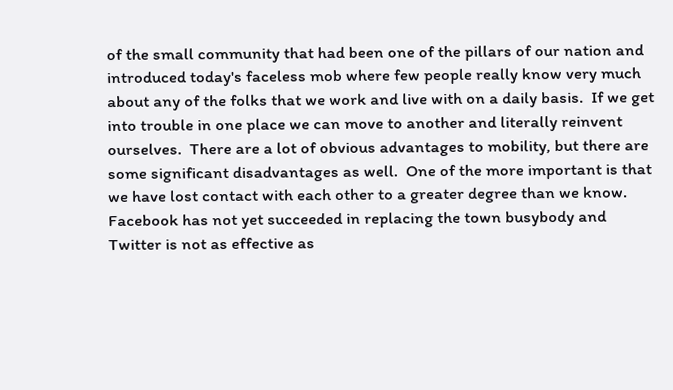of the small community that had been one of the pillars of our nation and introduced today's faceless mob where few people really know very much about any of the folks that we work and live with on a daily basis.  If we get into trouble in one place we can move to another and literally reinvent ourselves.  There are a lot of obvious advantages to mobility, but there are some significant disadvantages as well.  One of the more important is that we have lost contact with each other to a greater degree than we know.  Facebook has not yet succeeded in replacing the town busybody and Twitter is not as effective as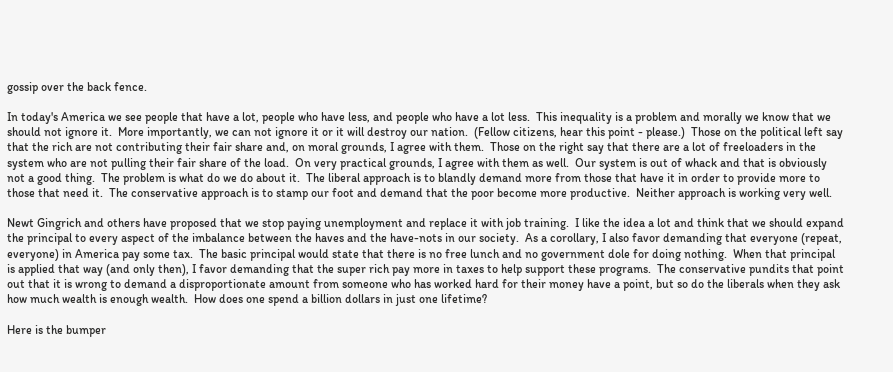gossip over the back fence.

In today's America we see people that have a lot, people who have less, and people who have a lot less.  This inequality is a problem and morally we know that we should not ignore it.  More importantly, we can not ignore it or it will destroy our nation.  (Fellow citizens, hear this point - please.)  Those on the political left say that the rich are not contributing their fair share and, on moral grounds, I agree with them.  Those on the right say that there are a lot of freeloaders in the system who are not pulling their fair share of the load.  On very practical grounds, I agree with them as well.  Our system is out of whack and that is obviously not a good thing.  The problem is what do we do about it.  The liberal approach is to blandly demand more from those that have it in order to provide more to those that need it.  The conservative approach is to stamp our foot and demand that the poor become more productive.  Neither approach is working very well.

Newt Gingrich and others have proposed that we stop paying unemployment and replace it with job training.  I like the idea a lot and think that we should expand the principal to every aspect of the imbalance between the haves and the have-nots in our society.  As a corollary, I also favor demanding that everyone (repeat, everyone) in America pay some tax.  The basic principal would state that there is no free lunch and no government dole for doing nothing.  When that principal is applied that way (and only then), I favor demanding that the super rich pay more in taxes to help support these programs.  The conservative pundits that point out that it is wrong to demand a disproportionate amount from someone who has worked hard for their money have a point, but so do the liberals when they ask how much wealth is enough wealth.  How does one spend a billion dollars in just one lifetime?

Here is the bumper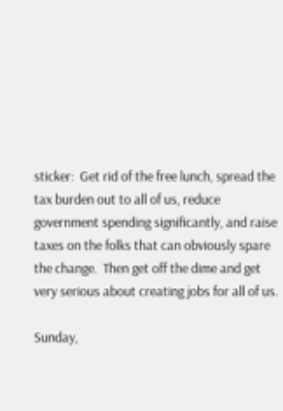sticker:  Get rid of the free lunch, spread the tax burden out to all of us, reduce government spending significantly, and raise taxes on the folks that can obviously spare the change.  Then get off the dime and get very serious about creating jobs for all of us.

Sunday,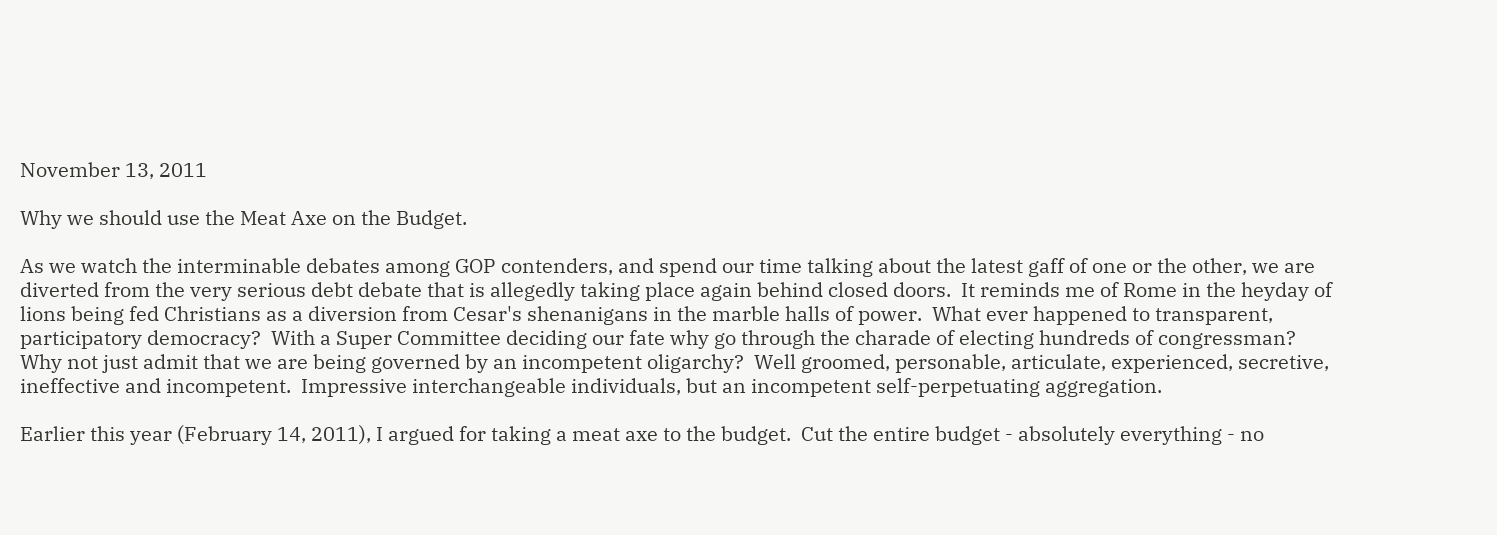November 13, 2011

Why we should use the Meat Axe on the Budget.

As we watch the interminable debates among GOP contenders, and spend our time talking about the latest gaff of one or the other, we are diverted from the very serious debt debate that is allegedly taking place again behind closed doors.  It reminds me of Rome in the heyday of lions being fed Christians as a diversion from Cesar's shenanigans in the marble halls of power.  What ever happened to transparent, participatory democracy?  With a Super Committee deciding our fate why go through the charade of electing hundreds of congressman?  Why not just admit that we are being governed by an incompetent oligarchy?  Well groomed, personable, articulate, experienced, secretive, ineffective and incompetent.  Impressive interchangeable individuals, but an incompetent self-perpetuating aggregation.

Earlier this year (February 14, 2011), I argued for taking a meat axe to the budget.  Cut the entire budget - absolutely everything - no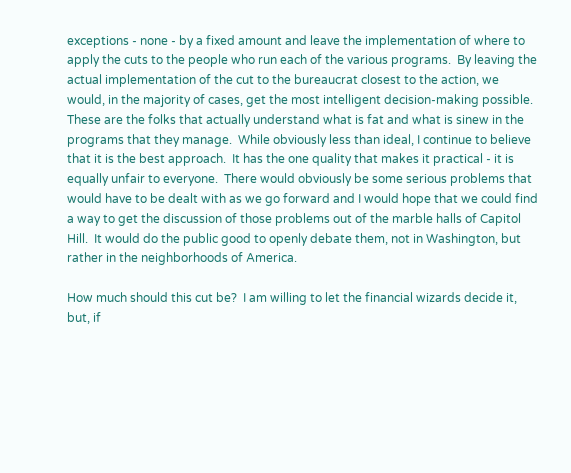exceptions - none - by a fixed amount and leave the implementation of where to apply the cuts to the people who run each of the various programs.  By leaving the actual implementation of the cut to the bureaucrat closest to the action, we would, in the majority of cases, get the most intelligent decision-making possible.  These are the folks that actually understand what is fat and what is sinew in the programs that they manage.  While obviously less than ideal, I continue to believe that it is the best approach.  It has the one quality that makes it practical - it is equally unfair to everyone.  There would obviously be some serious problems that would have to be dealt with as we go forward and I would hope that we could find a way to get the discussion of those problems out of the marble halls of Capitol Hill.  It would do the public good to openly debate them, not in Washington, but rather in the neighborhoods of America.

How much should this cut be?  I am willing to let the financial wizards decide it, but, if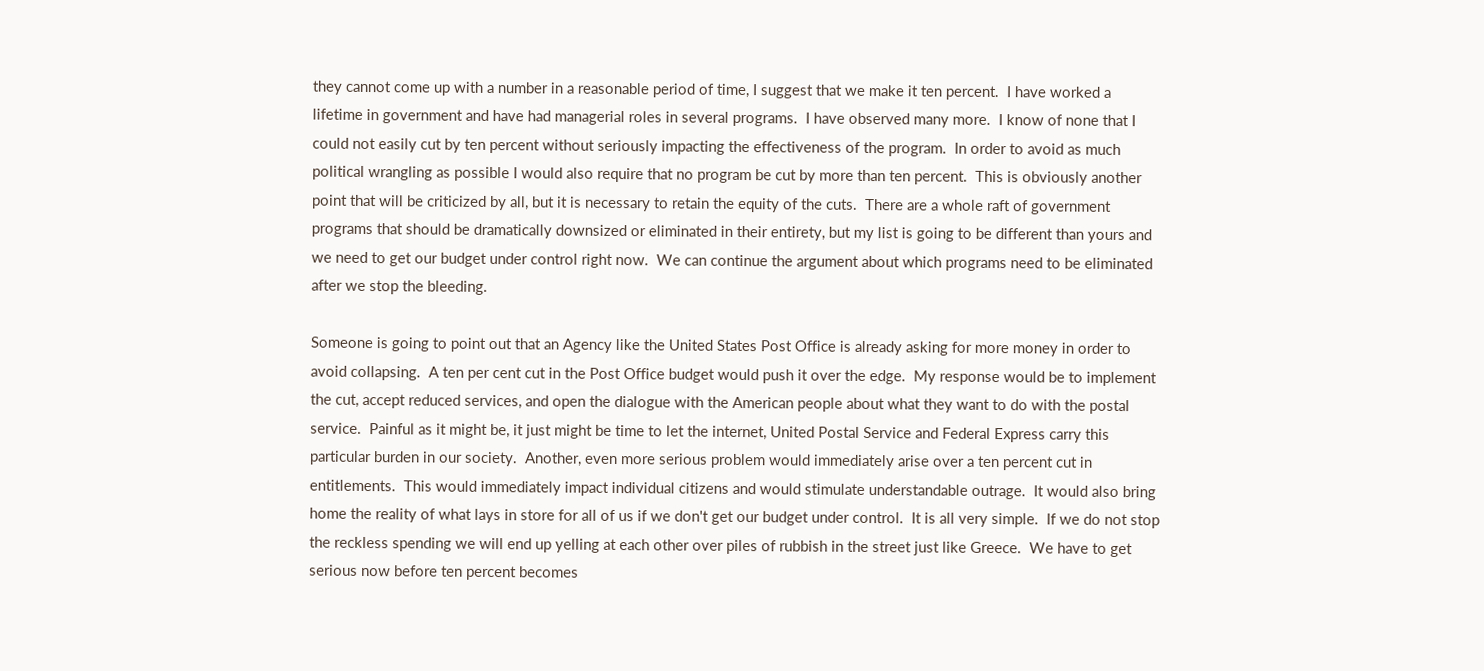they cannot come up with a number in a reasonable period of time, I suggest that we make it ten percent.  I have worked a lifetime in government and have had managerial roles in several programs.  I have observed many more.  I know of none that I could not easily cut by ten percent without seriously impacting the effectiveness of the program.  In order to avoid as much political wrangling as possible I would also require that no program be cut by more than ten percent.  This is obviously another point that will be criticized by all, but it is necessary to retain the equity of the cuts.  There are a whole raft of government programs that should be dramatically downsized or eliminated in their entirety, but my list is going to be different than yours and we need to get our budget under control right now.  We can continue the argument about which programs need to be eliminated after we stop the bleeding.

Someone is going to point out that an Agency like the United States Post Office is already asking for more money in order to avoid collapsing.  A ten per cent cut in the Post Office budget would push it over the edge.  My response would be to implement the cut, accept reduced services, and open the dialogue with the American people about what they want to do with the postal service.  Painful as it might be, it just might be time to let the internet, United Postal Service and Federal Express carry this particular burden in our society.  Another, even more serious problem would immediately arise over a ten percent cut in entitlements.  This would immediately impact individual citizens and would stimulate understandable outrage.  It would also bring home the reality of what lays in store for all of us if we don't get our budget under control.  It is all very simple.  If we do not stop the reckless spending we will end up yelling at each other over piles of rubbish in the street just like Greece.  We have to get serious now before ten percent becomes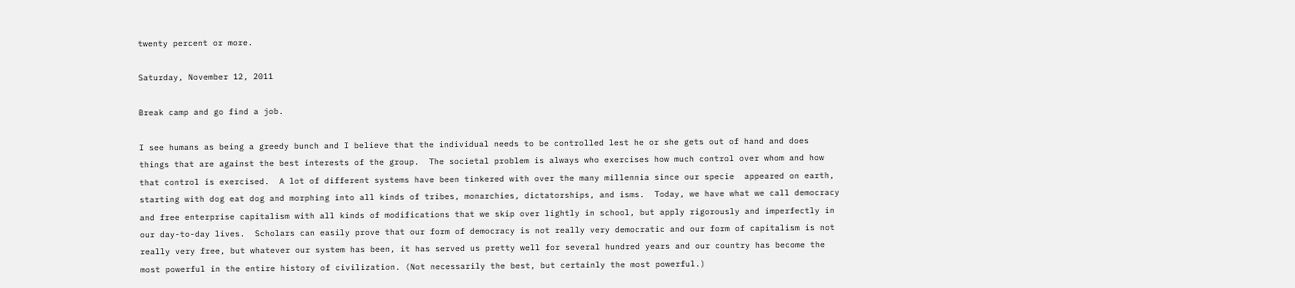twenty percent or more.

Saturday, November 12, 2011

Break camp and go find a job.

I see humans as being a greedy bunch and I believe that the individual needs to be controlled lest he or she gets out of hand and does things that are against the best interests of the group.  The societal problem is always who exercises how much control over whom and how that control is exercised.  A lot of different systems have been tinkered with over the many millennia since our specie  appeared on earth, starting with dog eat dog and morphing into all kinds of tribes, monarchies, dictatorships, and isms.  Today, we have what we call democracy and free enterprise capitalism with all kinds of modifications that we skip over lightly in school, but apply rigorously and imperfectly in our day-to-day lives.  Scholars can easily prove that our form of democracy is not really very democratic and our form of capitalism is not really very free, but whatever our system has been, it has served us pretty well for several hundred years and our country has become the most powerful in the entire history of civilization. (Not necessarily the best, but certainly the most powerful.)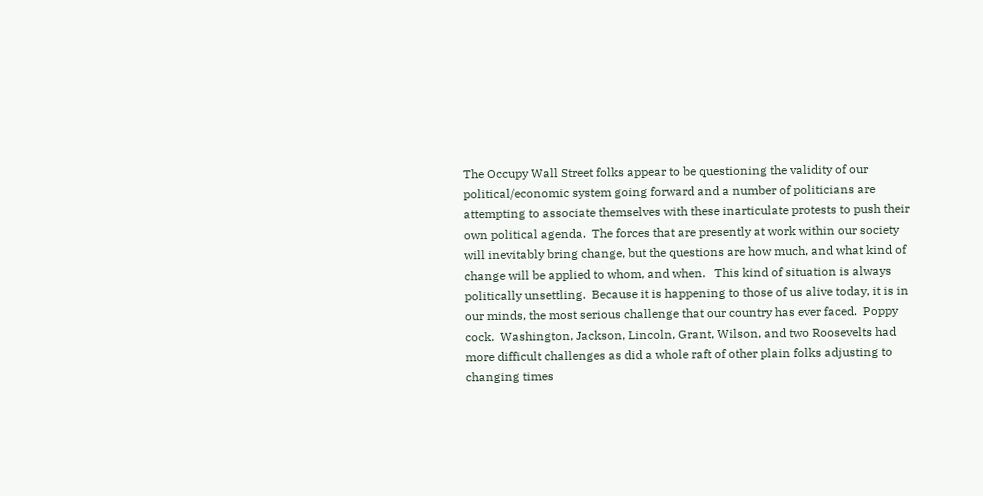The Occupy Wall Street folks appear to be questioning the validity of our political/economic system going forward and a number of politicians are attempting to associate themselves with these inarticulate protests to push their own political agenda.  The forces that are presently at work within our society will inevitably bring change, but the questions are how much, and what kind of change will be applied to whom, and when.   This kind of situation is always politically unsettling.  Because it is happening to those of us alive today, it is in our minds, the most serious challenge that our country has ever faced.  Poppy cock.  Washington, Jackson, Lincoln, Grant, Wilson, and two Roosevelts had more difficult challenges as did a whole raft of other plain folks adjusting to changing times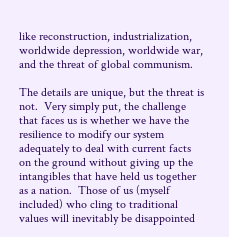like reconstruction, industrialization, worldwide depression, worldwide war, and the threat of global communism.

The details are unique, but the threat is not.  Very simply put, the challenge that faces us is whether we have the resilience to modify our system adequately to deal with current facts on the ground without giving up the intangibles that have held us together as a nation.  Those of us (myself included) who cling to traditional values will inevitably be disappointed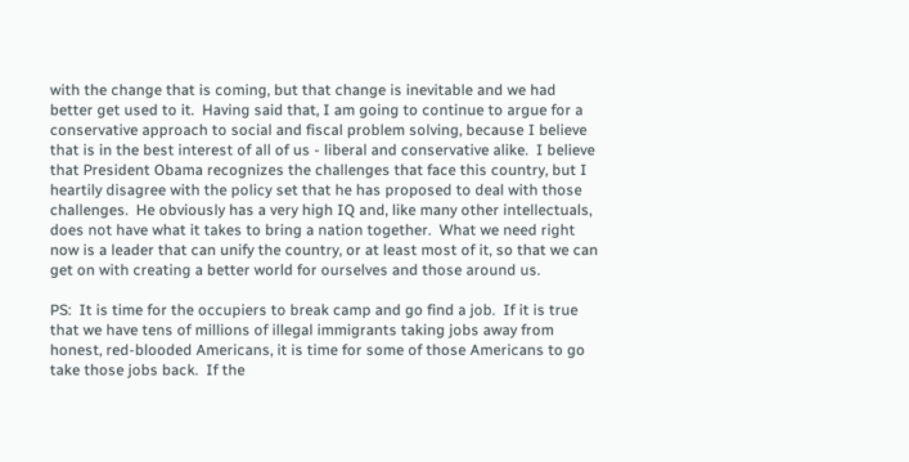with the change that is coming, but that change is inevitable and we had better get used to it.  Having said that, I am going to continue to argue for a conservative approach to social and fiscal problem solving, because I believe that is in the best interest of all of us - liberal and conservative alike.  I believe that President Obama recognizes the challenges that face this country, but I heartily disagree with the policy set that he has proposed to deal with those challenges.  He obviously has a very high IQ and, like many other intellectuals, does not have what it takes to bring a nation together.  What we need right now is a leader that can unify the country, or at least most of it, so that we can get on with creating a better world for ourselves and those around us.

PS:  It is time for the occupiers to break camp and go find a job.  If it is true that we have tens of millions of illegal immigrants taking jobs away from honest, red-blooded Americans, it is time for some of those Americans to go take those jobs back.  If the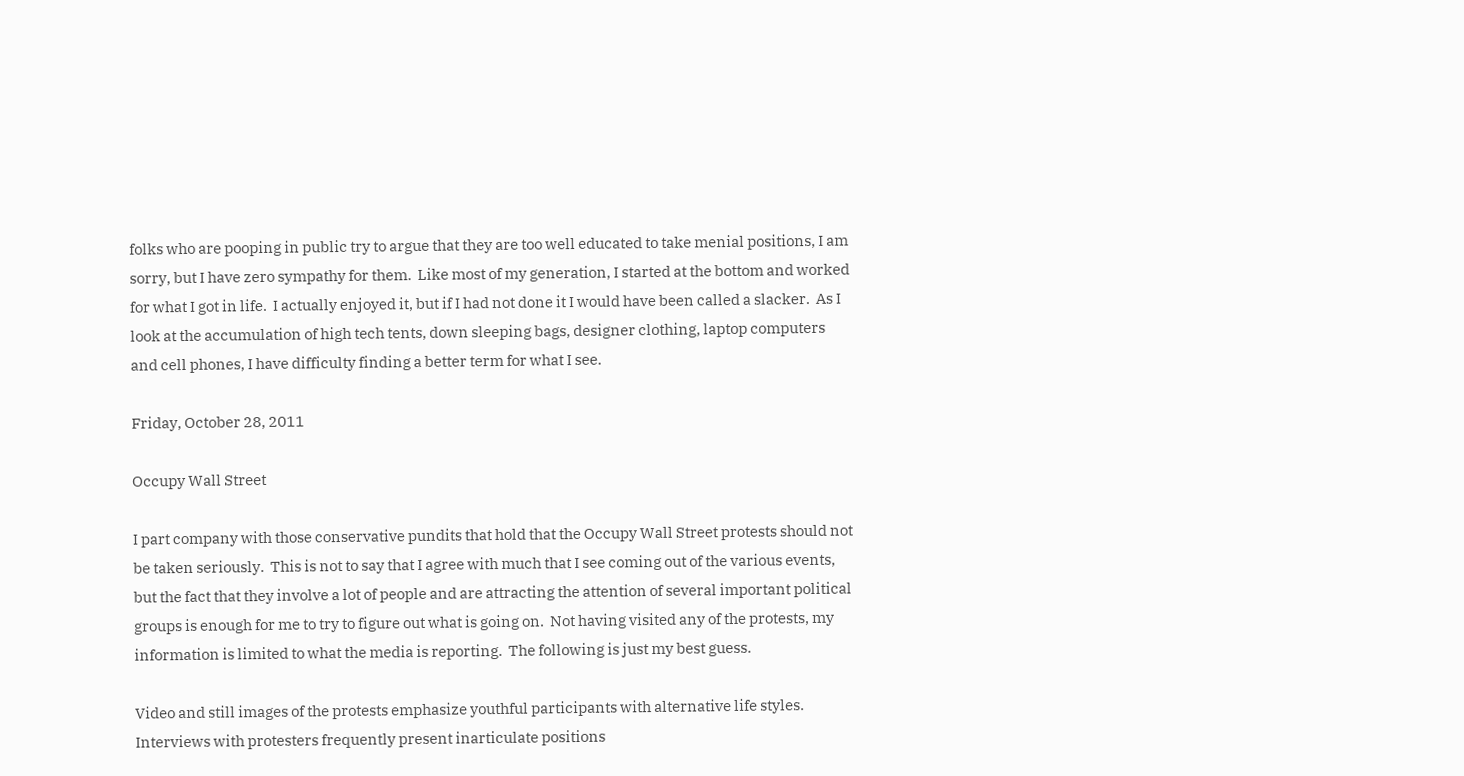folks who are pooping in public try to argue that they are too well educated to take menial positions, I am sorry, but I have zero sympathy for them.  Like most of my generation, I started at the bottom and worked for what I got in life.  I actually enjoyed it, but if I had not done it I would have been called a slacker.  As I look at the accumulation of high tech tents, down sleeping bags, designer clothing, laptop computers and cell phones, I have difficulty finding a better term for what I see.

Friday, October 28, 2011

Occupy Wall Street

I part company with those conservative pundits that hold that the Occupy Wall Street protests should not be taken seriously.  This is not to say that I agree with much that I see coming out of the various events, but the fact that they involve a lot of people and are attracting the attention of several important political groups is enough for me to try to figure out what is going on.  Not having visited any of the protests, my information is limited to what the media is reporting.  The following is just my best guess.

Video and still images of the protests emphasize youthful participants with alternative life styles.  Interviews with protesters frequently present inarticulate positions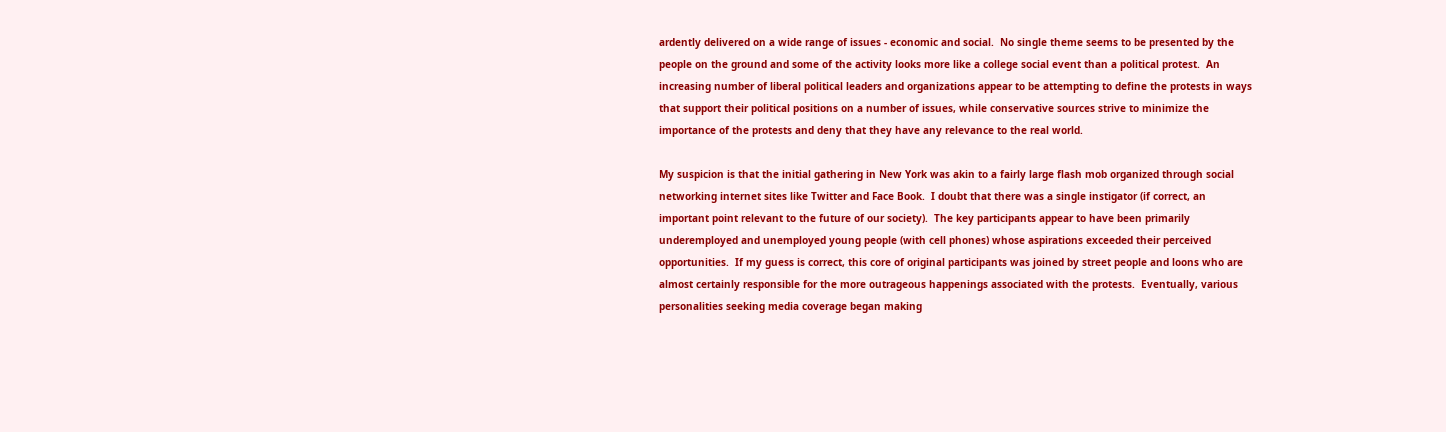ardently delivered on a wide range of issues - economic and social.  No single theme seems to be presented by the people on the ground and some of the activity looks more like a college social event than a political protest.  An increasing number of liberal political leaders and organizations appear to be attempting to define the protests in ways that support their political positions on a number of issues, while conservative sources strive to minimize the importance of the protests and deny that they have any relevance to the real world.

My suspicion is that the initial gathering in New York was akin to a fairly large flash mob organized through social networking internet sites like Twitter and Face Book.  I doubt that there was a single instigator (if correct, an important point relevant to the future of our society).  The key participants appear to have been primarily underemployed and unemployed young people (with cell phones) whose aspirations exceeded their perceived opportunities.  If my guess is correct, this core of original participants was joined by street people and loons who are almost certainly responsible for the more outrageous happenings associated with the protests.  Eventually, various personalities seeking media coverage began making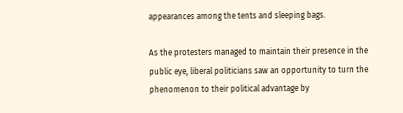appearances among the tents and sleeping bags.

As the protesters managed to maintain their presence in the public eye, liberal politicians saw an opportunity to turn the phenomenon to their political advantage by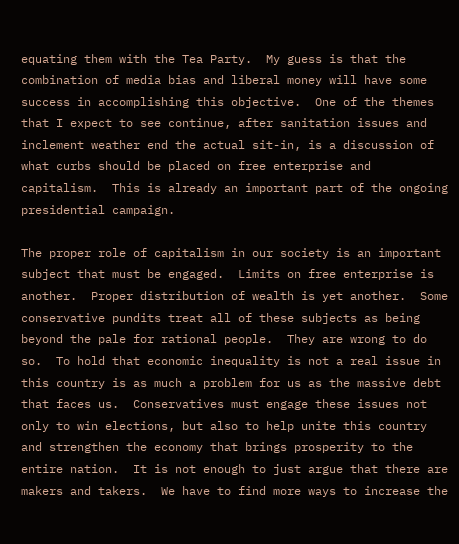equating them with the Tea Party.  My guess is that the combination of media bias and liberal money will have some success in accomplishing this objective.  One of the themes that I expect to see continue, after sanitation issues and inclement weather end the actual sit-in, is a discussion of what curbs should be placed on free enterprise and capitalism.  This is already an important part of the ongoing presidential campaign.

The proper role of capitalism in our society is an important subject that must be engaged.  Limits on free enterprise is another.  Proper distribution of wealth is yet another.  Some conservative pundits treat all of these subjects as being beyond the pale for rational people.  They are wrong to do so.  To hold that economic inequality is not a real issue in this country is as much a problem for us as the massive debt that faces us.  Conservatives must engage these issues not only to win elections, but also to help unite this country and strengthen the economy that brings prosperity to the entire nation.  It is not enough to just argue that there are makers and takers.  We have to find more ways to increase the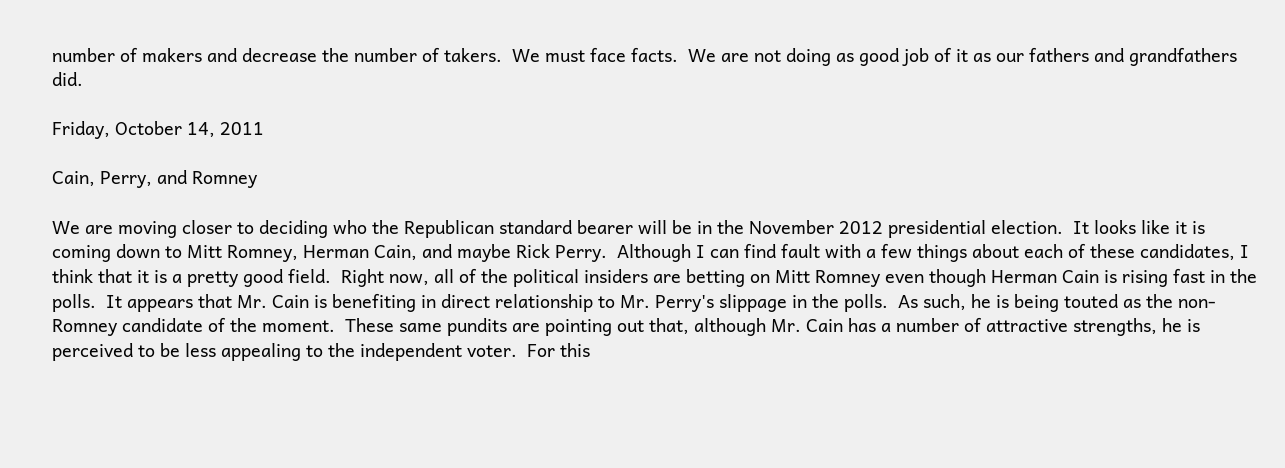number of makers and decrease the number of takers.  We must face facts.  We are not doing as good job of it as our fathers and grandfathers did.

Friday, October 14, 2011

Cain, Perry, and Romney

We are moving closer to deciding who the Republican standard bearer will be in the November 2012 presidential election.  It looks like it is coming down to Mitt Romney, Herman Cain, and maybe Rick Perry.  Although I can find fault with a few things about each of these candidates, I think that it is a pretty good field.  Right now, all of the political insiders are betting on Mitt Romney even though Herman Cain is rising fast in the polls.  It appears that Mr. Cain is benefiting in direct relationship to Mr. Perry's slippage in the polls.  As such, he is being touted as the non-Romney candidate of the moment.  These same pundits are pointing out that, although Mr. Cain has a number of attractive strengths, he is perceived to be less appealing to the independent voter.  For this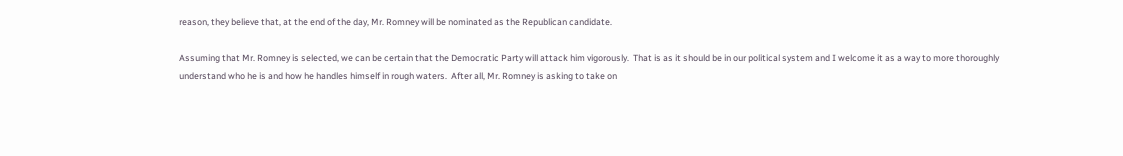reason, they believe that, at the end of the day, Mr. Romney will be nominated as the Republican candidate.

Assuming that Mr. Romney is selected, we can be certain that the Democratic Party will attack him vigorously.  That is as it should be in our political system and I welcome it as a way to more thoroughly understand who he is and how he handles himself in rough waters.  After all, Mr. Romney is asking to take on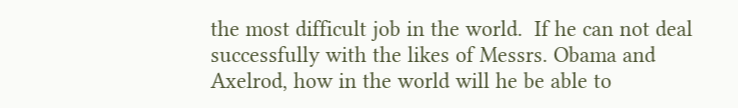the most difficult job in the world.  If he can not deal successfully with the likes of Messrs. Obama and Axelrod, how in the world will he be able to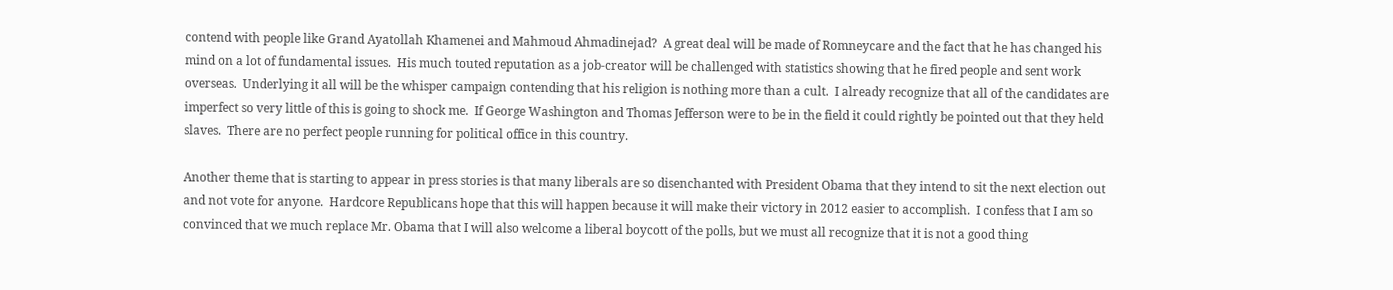contend with people like Grand Ayatollah Khamenei and Mahmoud Ahmadinejad?  A great deal will be made of Romneycare and the fact that he has changed his mind on a lot of fundamental issues.  His much touted reputation as a job-creator will be challenged with statistics showing that he fired people and sent work overseas.  Underlying it all will be the whisper campaign contending that his religion is nothing more than a cult.  I already recognize that all of the candidates are imperfect so very little of this is going to shock me.  If George Washington and Thomas Jefferson were to be in the field it could rightly be pointed out that they held slaves.  There are no perfect people running for political office in this country.

Another theme that is starting to appear in press stories is that many liberals are so disenchanted with President Obama that they intend to sit the next election out and not vote for anyone.  Hardcore Republicans hope that this will happen because it will make their victory in 2012 easier to accomplish.  I confess that I am so convinced that we much replace Mr. Obama that I will also welcome a liberal boycott of the polls, but we must all recognize that it is not a good thing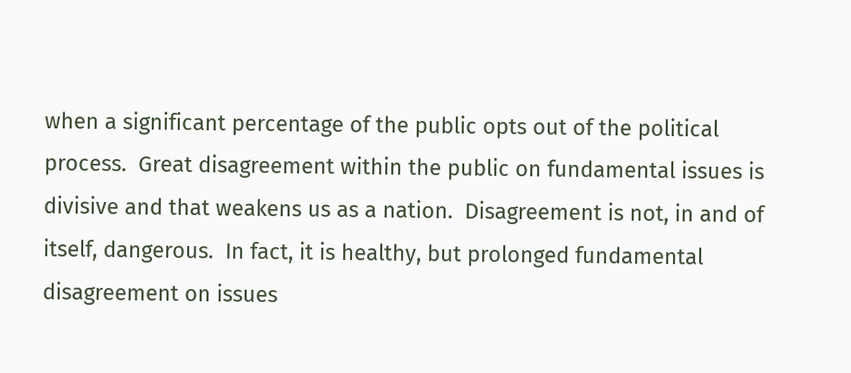when a significant percentage of the public opts out of the political process.  Great disagreement within the public on fundamental issues is divisive and that weakens us as a nation.  Disagreement is not, in and of itself, dangerous.  In fact, it is healthy, but prolonged fundamental disagreement on issues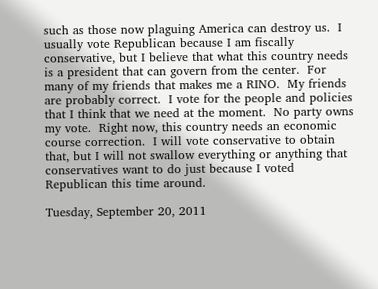such as those now plaguing America can destroy us.  I usually vote Republican because I am fiscally conservative, but I believe that what this country needs is a president that can govern from the center.  For many of my friends that makes me a RINO.  My friends are probably correct.  I vote for the people and policies that I think that we need at the moment.  No party owns my vote.  Right now, this country needs an economic course correction.  I will vote conservative to obtain that, but I will not swallow everything or anything that conservatives want to do just because I voted Republican this time around.

Tuesday, September 20, 2011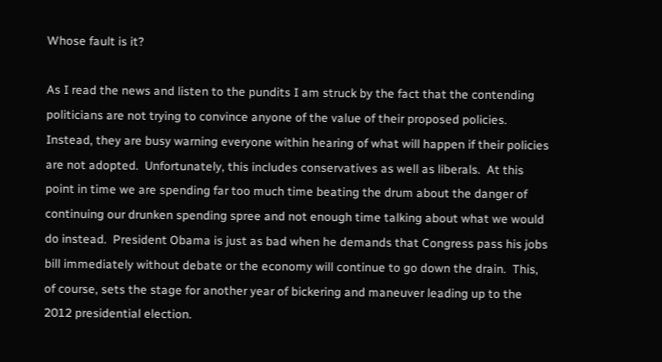Whose fault is it?

As I read the news and listen to the pundits I am struck by the fact that the contending politicians are not trying to convince anyone of the value of their proposed policies.  Instead, they are busy warning everyone within hearing of what will happen if their policies are not adopted.  Unfortunately, this includes conservatives as well as liberals.  At this point in time we are spending far too much time beating the drum about the danger of continuing our drunken spending spree and not enough time talking about what we would do instead.  President Obama is just as bad when he demands that Congress pass his jobs bill immediately without debate or the economy will continue to go down the drain.  This, of course, sets the stage for another year of bickering and maneuver leading up to the 2012 presidential election.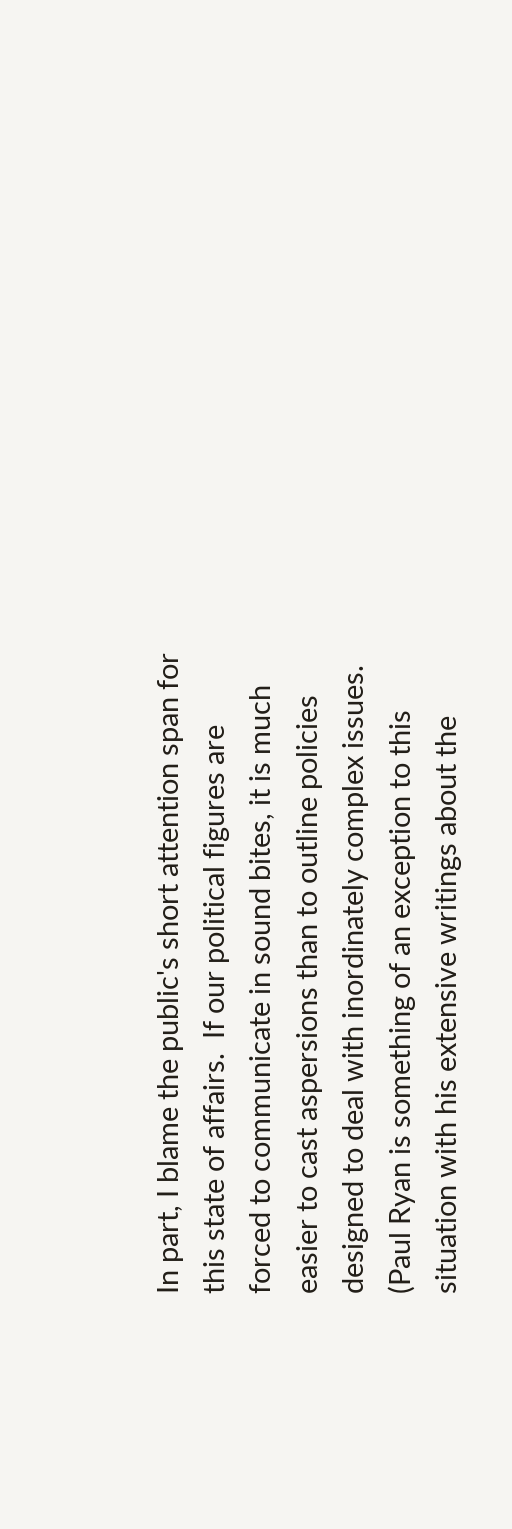In part, I blame the public's short attention span for this state of affairs.  If our political figures are forced to communicate in sound bites, it is much easier to cast aspersions than to outline policies designed to deal with inordinately complex issues.  (Paul Ryan is something of an exception to this situation with his extensive writings about the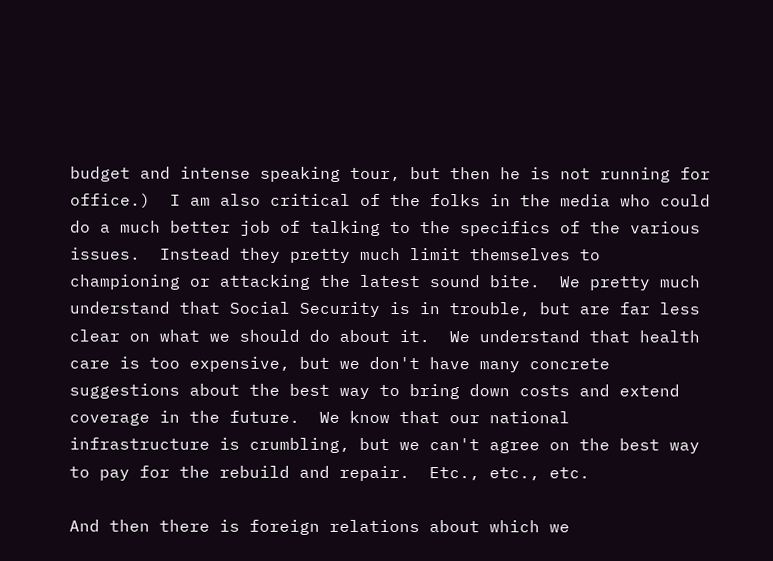budget and intense speaking tour, but then he is not running for office.)  I am also critical of the folks in the media who could do a much better job of talking to the specifics of the various issues.  Instead they pretty much limit themselves to championing or attacking the latest sound bite.  We pretty much understand that Social Security is in trouble, but are far less clear on what we should do about it.  We understand that health care is too expensive, but we don't have many concrete suggestions about the best way to bring down costs and extend coverage in the future.  We know that our national infrastructure is crumbling, but we can't agree on the best way to pay for the rebuild and repair.  Etc., etc., etc.

And then there is foreign relations about which we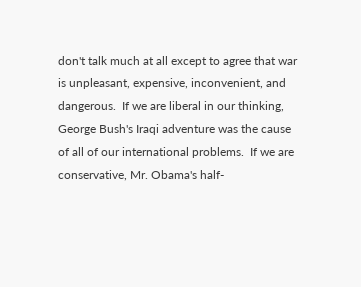don't talk much at all except to agree that war is unpleasant, expensive, inconvenient, and dangerous.  If we are liberal in our thinking, George Bush's Iraqi adventure was the cause of all of our international problems.  If we are conservative, Mr. Obama's half-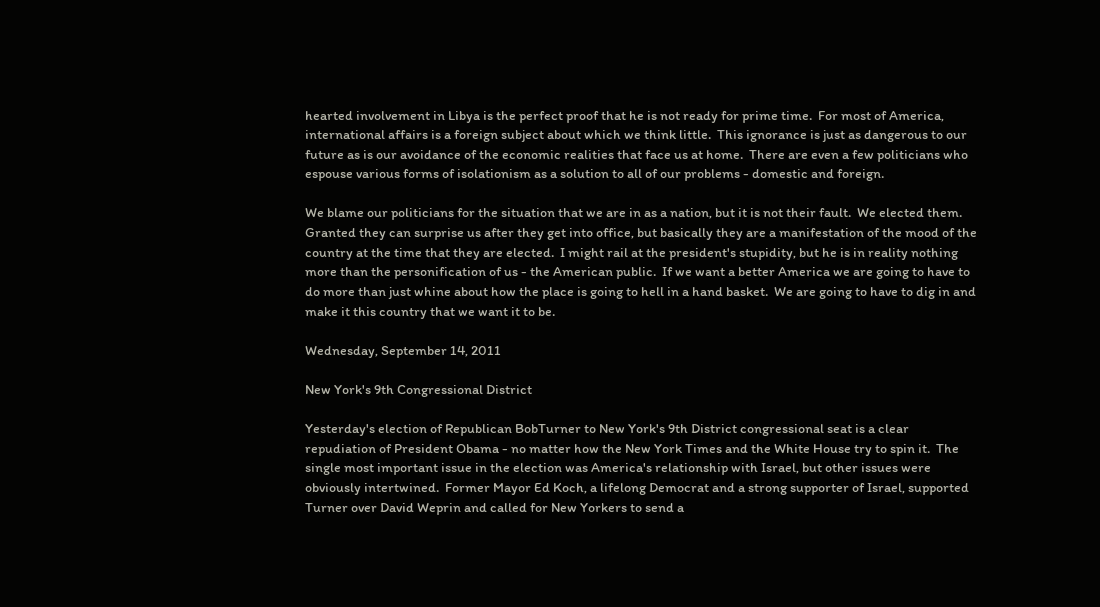hearted involvement in Libya is the perfect proof that he is not ready for prime time.  For most of America, international affairs is a foreign subject about which we think little.  This ignorance is just as dangerous to our future as is our avoidance of the economic realities that face us at home.  There are even a few politicians who espouse various forms of isolationism as a solution to all of our problems - domestic and foreign.

We blame our politicians for the situation that we are in as a nation, but it is not their fault.  We elected them.  Granted they can surprise us after they get into office, but basically they are a manifestation of the mood of the country at the time that they are elected.  I might rail at the president's stupidity, but he is in reality nothing more than the personification of us - the American public.  If we want a better America we are going to have to do more than just whine about how the place is going to hell in a hand basket.  We are going to have to dig in and make it this country that we want it to be.

Wednesday, September 14, 2011

New York's 9th Congressional District

Yesterday's election of Republican BobTurner to New York's 9th District congressional seat is a clear repudiation of President Obama - no matter how the New York Times and the White House try to spin it.  The single most important issue in the election was America's relationship with Israel, but other issues were obviously intertwined.  Former Mayor Ed Koch, a lifelong Democrat and a strong supporter of Israel, supported Turner over David Weprin and called for New Yorkers to send a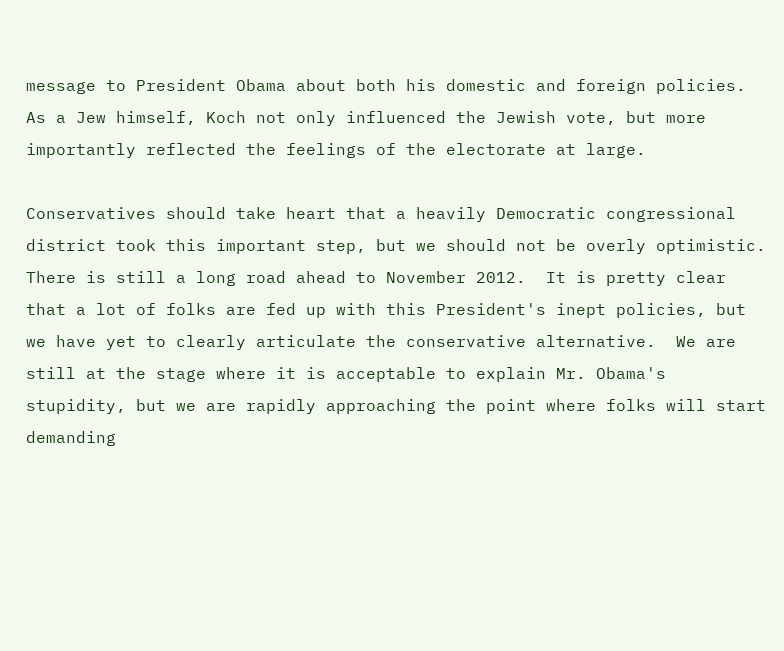message to President Obama about both his domestic and foreign policies.  As a Jew himself, Koch not only influenced the Jewish vote, but more importantly reflected the feelings of the electorate at large.

Conservatives should take heart that a heavily Democratic congressional district took this important step, but we should not be overly optimistic.  There is still a long road ahead to November 2012.  It is pretty clear that a lot of folks are fed up with this President's inept policies, but we have yet to clearly articulate the conservative alternative.  We are still at the stage where it is acceptable to explain Mr. Obama's stupidity, but we are rapidly approaching the point where folks will start demanding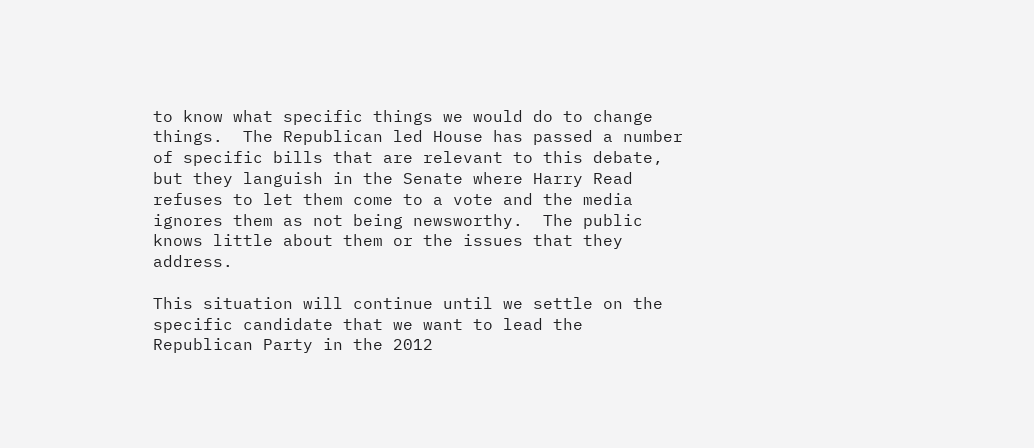to know what specific things we would do to change things.  The Republican led House has passed a number of specific bills that are relevant to this debate, but they languish in the Senate where Harry Read refuses to let them come to a vote and the media ignores them as not being newsworthy.  The public knows little about them or the issues that they address.

This situation will continue until we settle on the specific candidate that we want to lead the Republican Party in the 2012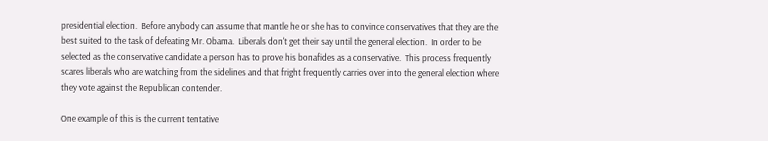presidential election.  Before anybody can assume that mantle he or she has to convince conservatives that they are the best suited to the task of defeating Mr. Obama.  Liberals don't get their say until the general election.  In order to be selected as the conservative candidate a person has to prove his bonafides as a conservative.  This process frequently scares liberals who are watching from the sidelines and that fright frequently carries over into the general election where they vote against the Republican contender.

One example of this is the current tentative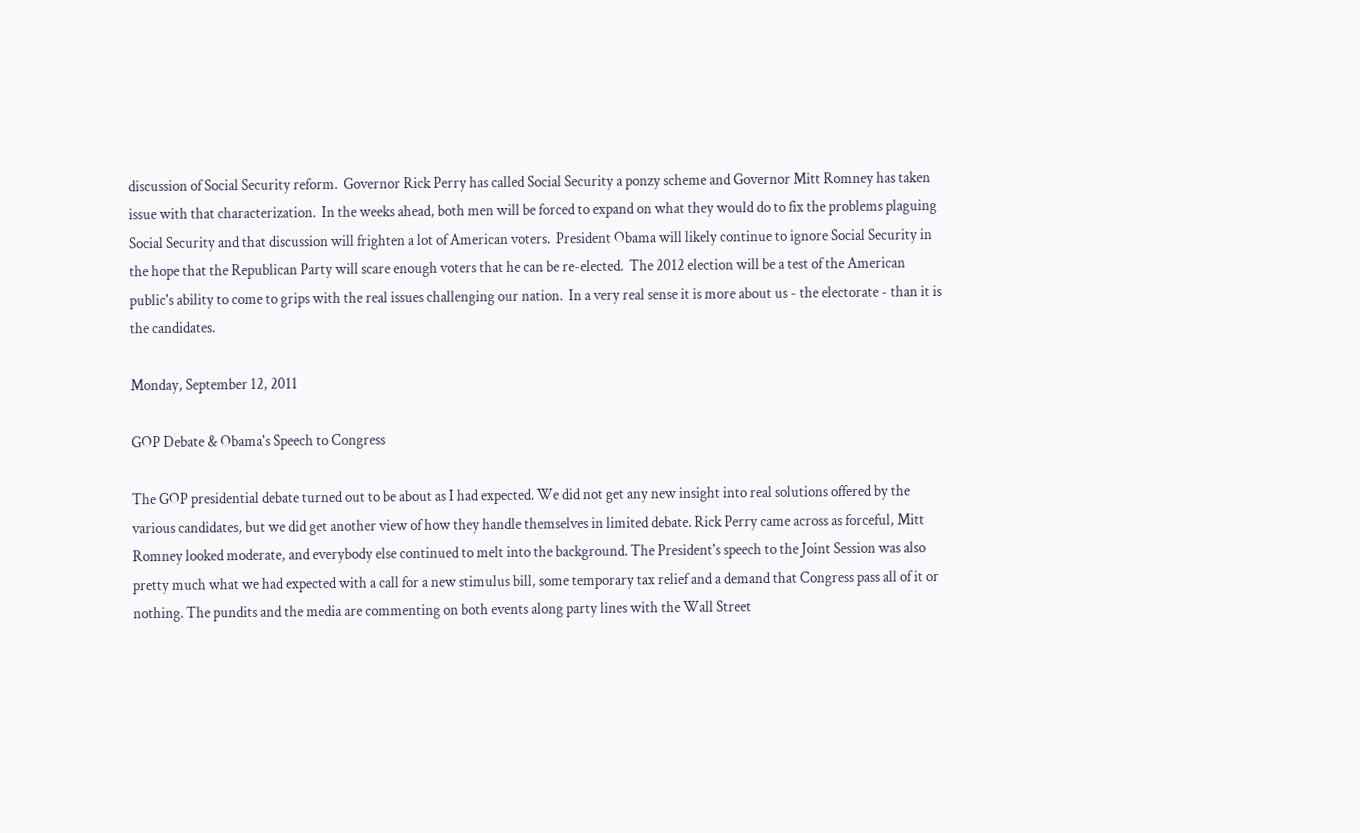discussion of Social Security reform.  Governor Rick Perry has called Social Security a ponzy scheme and Governor Mitt Romney has taken issue with that characterization.  In the weeks ahead, both men will be forced to expand on what they would do to fix the problems plaguing Social Security and that discussion will frighten a lot of American voters.  President Obama will likely continue to ignore Social Security in the hope that the Republican Party will scare enough voters that he can be re-elected.  The 2012 election will be a test of the American public's ability to come to grips with the real issues challenging our nation.  In a very real sense it is more about us - the electorate - than it is the candidates.

Monday, September 12, 2011

GOP Debate & Obama's Speech to Congress

The GOP presidential debate turned out to be about as I had expected. We did not get any new insight into real solutions offered by the various candidates, but we did get another view of how they handle themselves in limited debate. Rick Perry came across as forceful, Mitt Romney looked moderate, and everybody else continued to melt into the background. The President's speech to the Joint Session was also pretty much what we had expected with a call for a new stimulus bill, some temporary tax relief and a demand that Congress pass all of it or nothing. The pundits and the media are commenting on both events along party lines with the Wall Street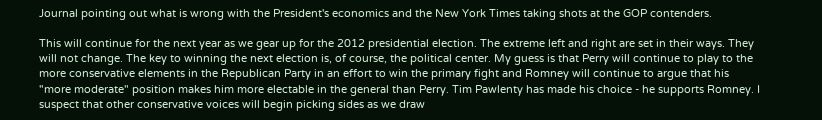Journal pointing out what is wrong with the President's economics and the New York Times taking shots at the GOP contenders.

This will continue for the next year as we gear up for the 2012 presidential election. The extreme left and right are set in their ways. They will not change. The key to winning the next election is, of course, the political center. My guess is that Perry will continue to play to the more conservative elements in the Republican Party in an effort to win the primary fight and Romney will continue to argue that his "more moderate" position makes him more electable in the general than Perry. Tim Pawlenty has made his choice - he supports Romney. I suspect that other conservative voices will begin picking sides as we draw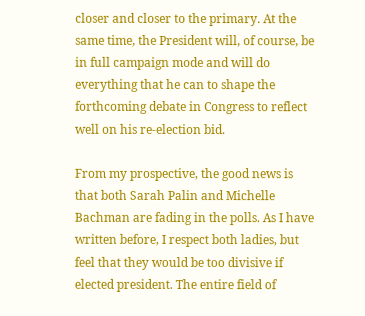closer and closer to the primary. At the same time, the President will, of course, be in full campaign mode and will do everything that he can to shape the forthcoming debate in Congress to reflect well on his re-election bid.

From my prospective, the good news is that both Sarah Palin and Michelle Bachman are fading in the polls. As I have written before, I respect both ladies, but feel that they would be too divisive if elected president. The entire field of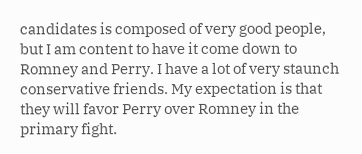candidates is composed of very good people, but I am content to have it come down to Romney and Perry. I have a lot of very staunch conservative friends. My expectation is that they will favor Perry over Romney in the primary fight.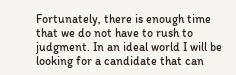Fortunately, there is enough time that we do not have to rush to judgment. In an ideal world I will be looking for a candidate that can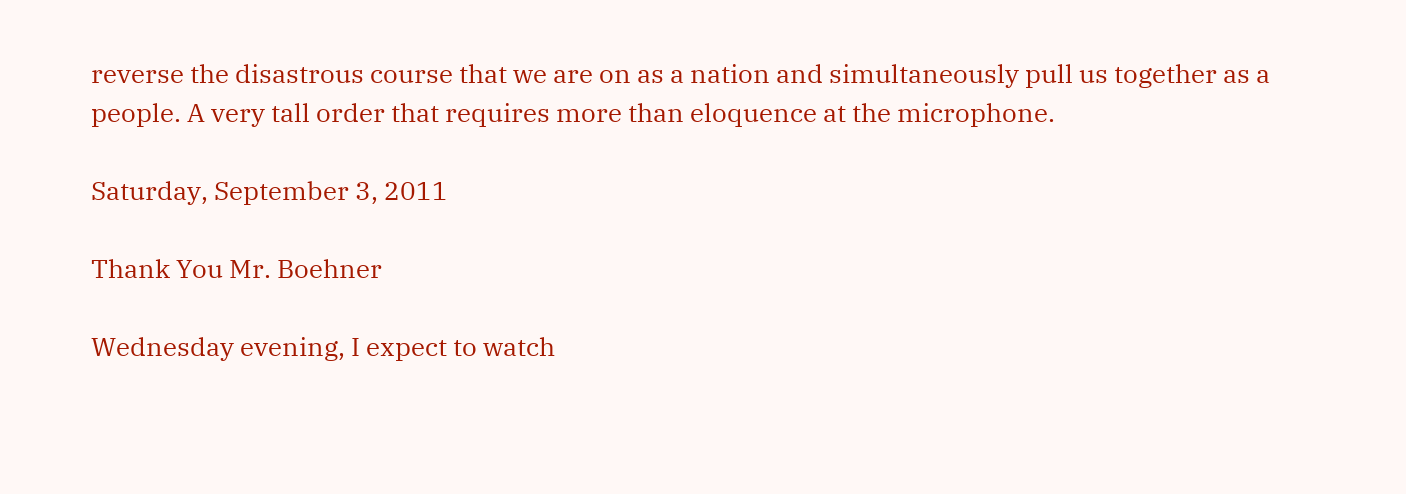reverse the disastrous course that we are on as a nation and simultaneously pull us together as a people. A very tall order that requires more than eloquence at the microphone.

Saturday, September 3, 2011

Thank You Mr. Boehner

Wednesday evening, I expect to watch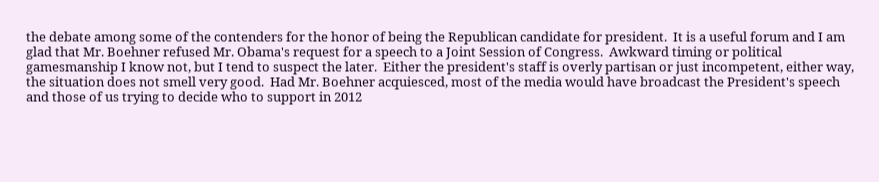the debate among some of the contenders for the honor of being the Republican candidate for president.  It is a useful forum and I am glad that Mr. Boehner refused Mr. Obama's request for a speech to a Joint Session of Congress.  Awkward timing or political gamesmanship I know not, but I tend to suspect the later.  Either the president's staff is overly partisan or just incompetent, either way, the situation does not smell very good.  Had Mr. Boehner acquiesced, most of the media would have broadcast the President's speech and those of us trying to decide who to support in 2012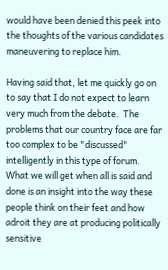would have been denied this peek into the thoughts of the various candidates maneuvering to replace him.

Having said that, let me quickly go on to say that I do not expect to learn very much from the debate.  The problems that our country face are far too complex to be "discussed" intelligently in this type of forum.  What we will get when all is said and done is an insight into the way these people think on their feet and how adroit they are at producing politically sensitive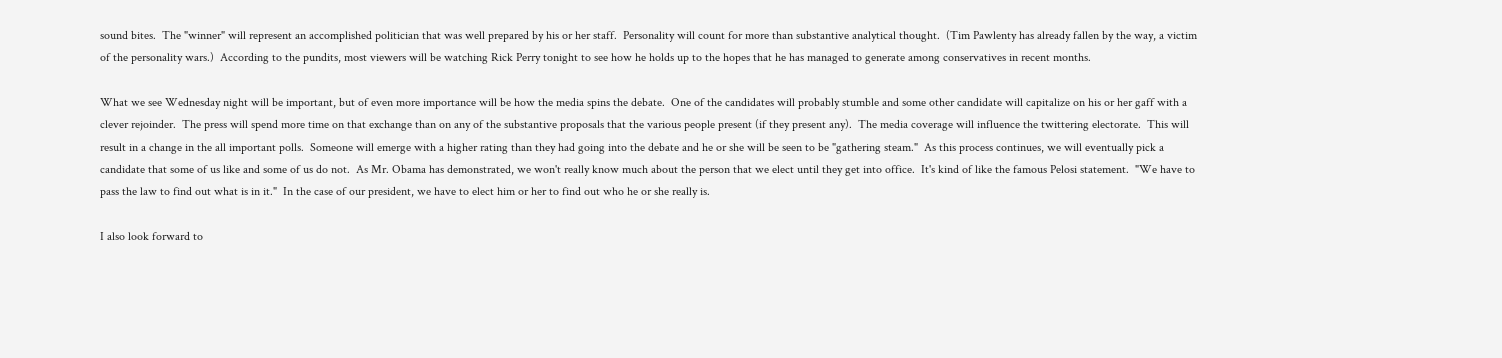sound bites.  The "winner" will represent an accomplished politician that was well prepared by his or her staff.  Personality will count for more than substantive analytical thought.  (Tim Pawlenty has already fallen by the way, a victim of the personality wars.)  According to the pundits, most viewers will be watching Rick Perry tonight to see how he holds up to the hopes that he has managed to generate among conservatives in recent months.

What we see Wednesday night will be important, but of even more importance will be how the media spins the debate.  One of the candidates will probably stumble and some other candidate will capitalize on his or her gaff with a clever rejoinder.  The press will spend more time on that exchange than on any of the substantive proposals that the various people present (if they present any).  The media coverage will influence the twittering electorate.  This will result in a change in the all important polls.  Someone will emerge with a higher rating than they had going into the debate and he or she will be seen to be "gathering steam."  As this process continues, we will eventually pick a candidate that some of us like and some of us do not.  As Mr. Obama has demonstrated, we won't really know much about the person that we elect until they get into office.  It's kind of like the famous Pelosi statement.  "We have to pass the law to find out what is in it."  In the case of our president, we have to elect him or her to find out who he or she really is.

I also look forward to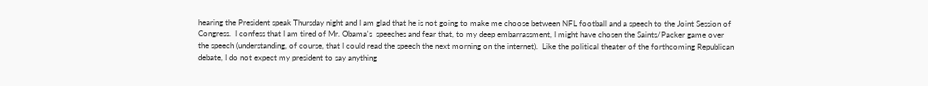hearing the President speak Thursday night and I am glad that he is not going to make me choose between NFL football and a speech to the Joint Session of Congress.  I confess that I am tired of Mr. Obama's  speeches and fear that, to my deep embarrassment, I might have chosen the Saints/Packer game over the speech (understanding, of course, that I could read the speech the next morning on the internet).  Like the political theater of the forthcoming Republican debate, I do not expect my president to say anything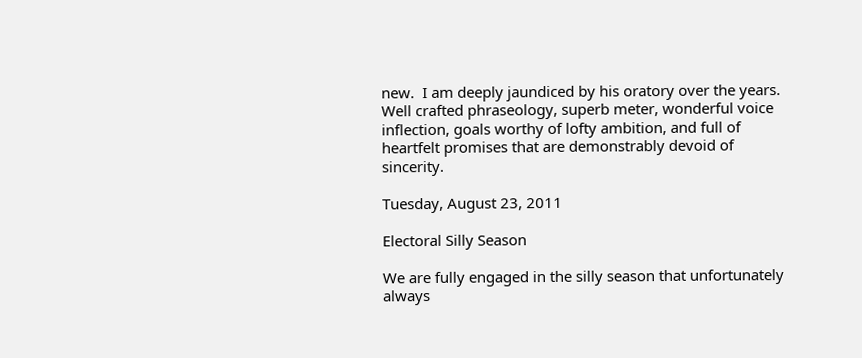new.  I am deeply jaundiced by his oratory over the years.  Well crafted phraseology, superb meter, wonderful voice inflection, goals worthy of lofty ambition, and full of heartfelt promises that are demonstrably devoid of sincerity.

Tuesday, August 23, 2011

Electoral Silly Season

We are fully engaged in the silly season that unfortunately always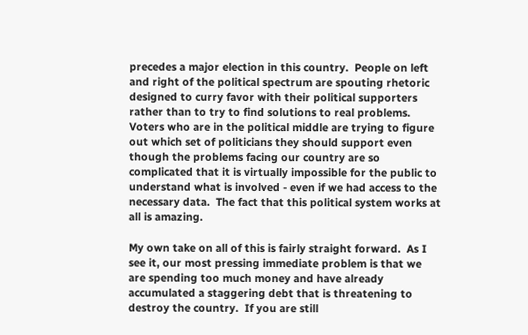precedes a major election in this country.  People on left and right of the political spectrum are spouting rhetoric designed to curry favor with their political supporters rather than to try to find solutions to real problems.  Voters who are in the political middle are trying to figure out which set of politicians they should support even though the problems facing our country are so complicated that it is virtually impossible for the public to understand what is involved - even if we had access to the necessary data.  The fact that this political system works at all is amazing.

My own take on all of this is fairly straight forward.  As I see it, our most pressing immediate problem is that we are spending too much money and have already accumulated a staggering debt that is threatening to destroy the country.  If you are still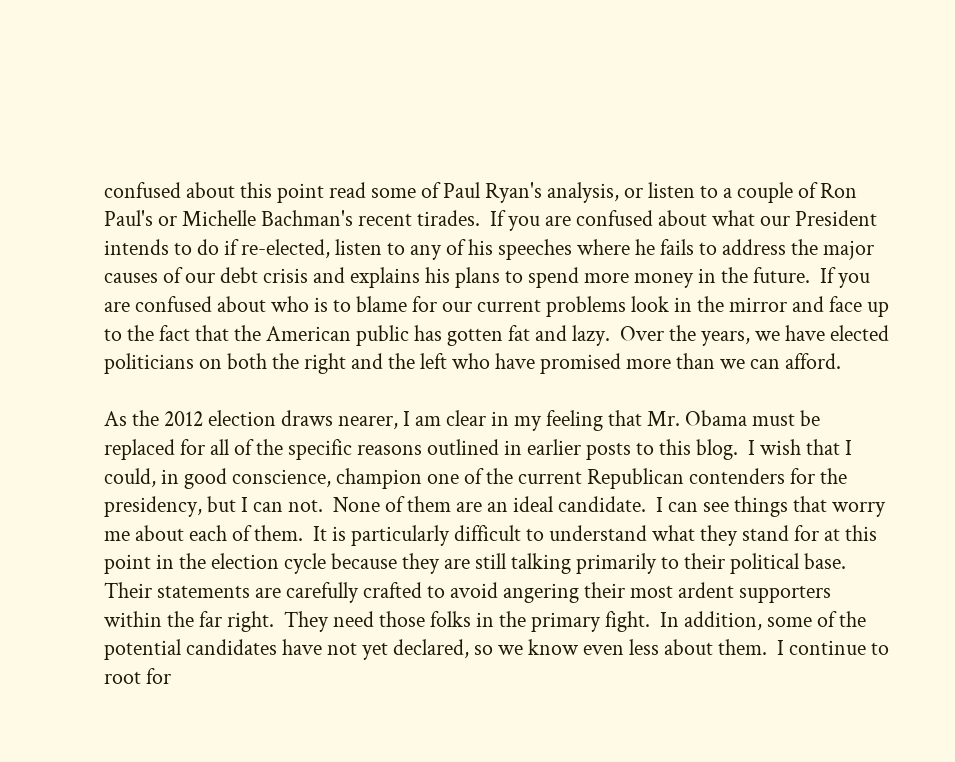confused about this point read some of Paul Ryan's analysis, or listen to a couple of Ron Paul's or Michelle Bachman's recent tirades.  If you are confused about what our President intends to do if re-elected, listen to any of his speeches where he fails to address the major causes of our debt crisis and explains his plans to spend more money in the future.  If you are confused about who is to blame for our current problems look in the mirror and face up to the fact that the American public has gotten fat and lazy.  Over the years, we have elected politicians on both the right and the left who have promised more than we can afford.

As the 2012 election draws nearer, I am clear in my feeling that Mr. Obama must be replaced for all of the specific reasons outlined in earlier posts to this blog.  I wish that I could, in good conscience, champion one of the current Republican contenders for the presidency, but I can not.  None of them are an ideal candidate.  I can see things that worry me about each of them.  It is particularly difficult to understand what they stand for at this point in the election cycle because they are still talking primarily to their political base.  Their statements are carefully crafted to avoid angering their most ardent supporters within the far right.  They need those folks in the primary fight.  In addition, some of the potential candidates have not yet declared, so we know even less about them.  I continue to root for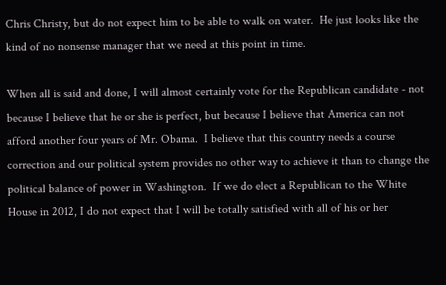Chris Christy, but do not expect him to be able to walk on water.  He just looks like the kind of no nonsense manager that we need at this point in time.

When all is said and done, I will almost certainly vote for the Republican candidate - not because I believe that he or she is perfect, but because I believe that America can not afford another four years of Mr. Obama.  I believe that this country needs a course correction and our political system provides no other way to achieve it than to change the political balance of power in Washington.  If we do elect a Republican to the White House in 2012, I do not expect that I will be totally satisfied with all of his or her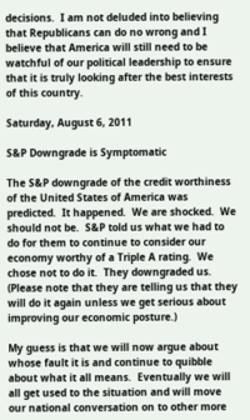decisions.  I am not deluded into believing that Republicans can do no wrong and I believe that America will still need to be watchful of our political leadership to ensure that it is truly looking after the best interests of this country.

Saturday, August 6, 2011

S&P Downgrade is Symptomatic

The S&P downgrade of the credit worthiness of the United States of America was predicted.  It happened.  We are shocked.  We should not be.  S&P told us what we had to do for them to continue to consider our economy worthy of a Triple A rating.  We chose not to do it.  They downgraded us.  (Please note that they are telling us that they will do it again unless we get serious about improving our economic posture.)

My guess is that we will now argue about whose fault it is and continue to quibble about what it all means.  Eventually we will all get used to the situation and will move our national conversation on to other more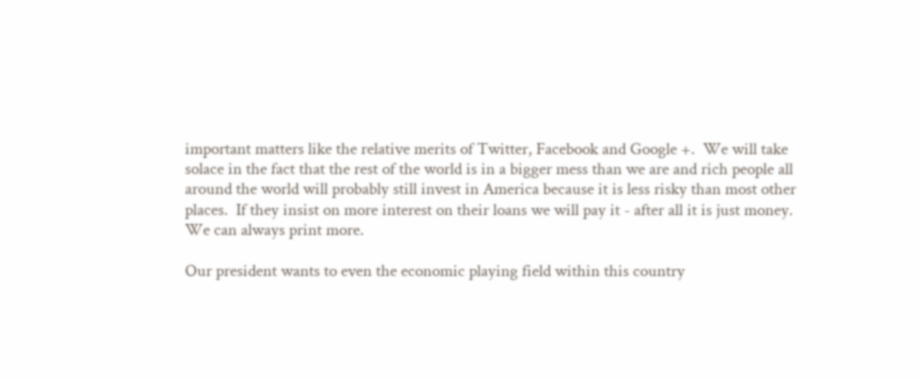important matters like the relative merits of Twitter, Facebook and Google +.  We will take solace in the fact that the rest of the world is in a bigger mess than we are and rich people all around the world will probably still invest in America because it is less risky than most other places.  If they insist on more interest on their loans we will pay it - after all it is just money.  We can always print more.

Our president wants to even the economic playing field within this country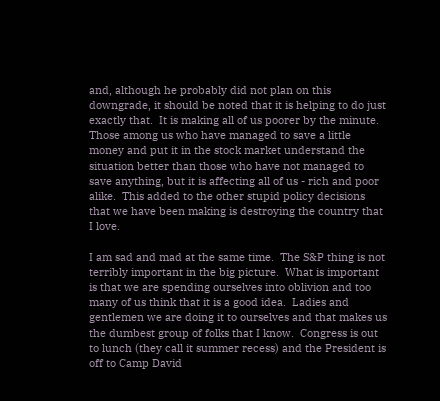and, although he probably did not plan on this downgrade, it should be noted that it is helping to do just exactly that.  It is making all of us poorer by the minute.  Those among us who have managed to save a little money and put it in the stock market understand the situation better than those who have not managed to save anything, but it is affecting all of us - rich and poor alike.  This added to the other stupid policy decisions that we have been making is destroying the country that I love.

I am sad and mad at the same time.  The S&P thing is not terribly important in the big picture.  What is important is that we are spending ourselves into oblivion and too many of us think that it is a good idea.  Ladies and gentlemen we are doing it to ourselves and that makes us the dumbest group of folks that I know.  Congress is out to lunch (they call it summer recess) and the President is off to Camp David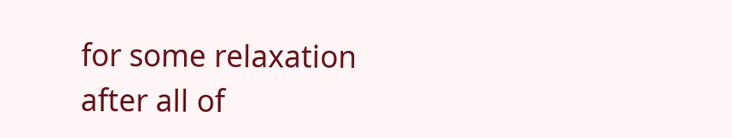for some relaxation after all of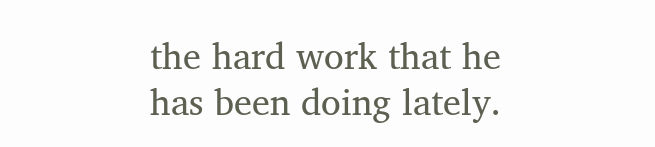the hard work that he has been doing lately.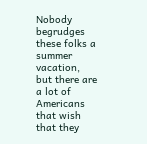Nobody begrudges these folks a summer vacation, but there are a lot of Americans that wish that they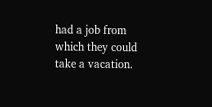had a job from which they could take a vacation.